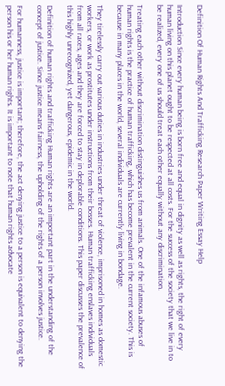Definition Of Human Rights And Trafficking Research Paper Writing Essay Help

Introduction Since every human being is born free and equal in dignity as well as rights, the right of every human living on this planet ought to be respected at all costs. For the success of the society that we live in to be realized, every one of us should treat each other equally without any discrimination.

Treating each other without discrimination distinguishes us from animals. One of the infamous abuses of human rights is the practice of human trafficking, which has become prevalent in the current society. This is because in many places in the world, several individuals are currently living in bondage.

They tirelessly carry out various duties in industries under threat of violence, imprisoned in homes as domestic workers, or work as prostitutes under instructions from their bosses. Human trafficking enslaves individuals from all races, ages and they are forced to stay in deplorable conditions. This paper discusses the prevalence of this highly unrecognized, yet dangerous, epidemic in the world.

Definition of human rights and trafficking Human rights are an important part in the understanding of the concept of justice. Since justice means fairness, the upholding of the rights of a person involves justice.

For humanness, justice is important; therefore, the act denying justice to a person is equivalent to denying the person his or her human rights. It is important to note that human rights advocate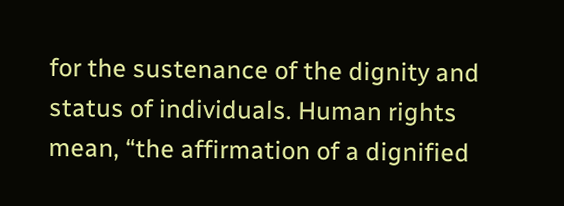for the sustenance of the dignity and status of individuals. Human rights mean, “the affirmation of a dignified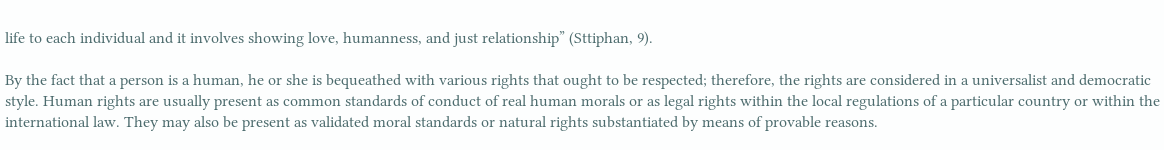life to each individual and it involves showing love, humanness, and just relationship” (Sttiphan, 9).

By the fact that a person is a human, he or she is bequeathed with various rights that ought to be respected; therefore, the rights are considered in a universalist and democratic style. Human rights are usually present as common standards of conduct of real human morals or as legal rights within the local regulations of a particular country or within the international law. They may also be present as validated moral standards or natural rights substantiated by means of provable reasons.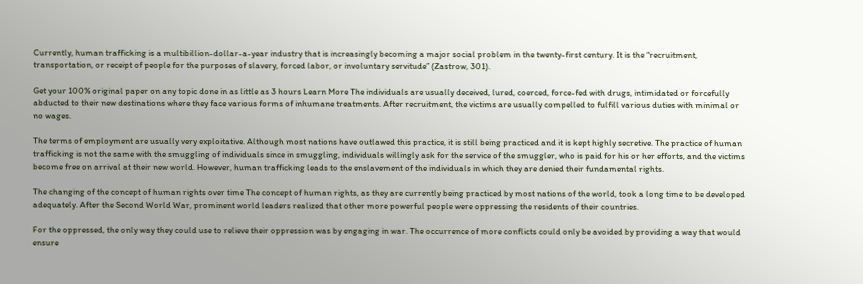Currently, human trafficking is a multibillion-dollar-a-year industry that is increasingly becoming a major social problem in the twenty-first century. It is the “recruitment, transportation, or receipt of people for the purposes of slavery, forced labor, or involuntary servitude” (Zastrow, 301).

Get your 100% original paper on any topic done in as little as 3 hours Learn More The individuals are usually deceived, lured, coerced, force-fed with drugs, intimidated or forcefully abducted to their new destinations where they face various forms of inhumane treatments. After recruitment, the victims are usually compelled to fulfill various duties with minimal or no wages.

The terms of employment are usually very exploitative. Although most nations have outlawed this practice, it is still being practiced and it is kept highly secretive. The practice of human trafficking is not the same with the smuggling of individuals since in smuggling, individuals willingly ask for the service of the smuggler, who is paid for his or her efforts, and the victims become free on arrival at their new world. However, human trafficking leads to the enslavement of the individuals in which they are denied their fundamental rights.

The changing of the concept of human rights over time The concept of human rights, as they are currently being practiced by most nations of the world, took a long time to be developed adequately. After the Second World War, prominent world leaders realized that other more powerful people were oppressing the residents of their countries.

For the oppressed, the only way they could use to relieve their oppression was by engaging in war. The occurrence of more conflicts could only be avoided by providing a way that would ensure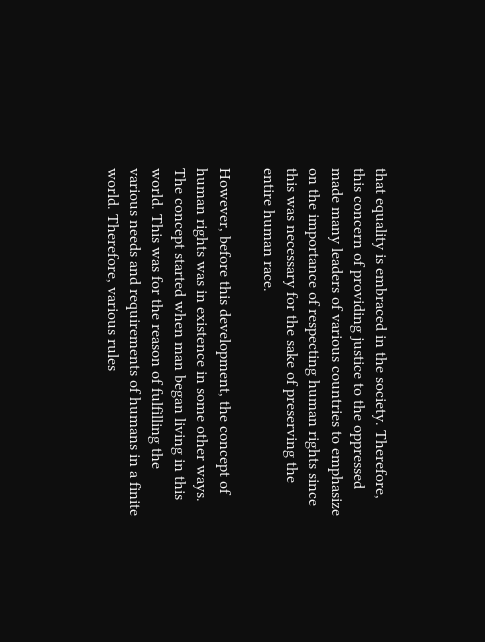that equality is embraced in the society. Therefore, this concern of providing justice to the oppressed made many leaders of various countries to emphasize on the importance of respecting human rights since this was necessary for the sake of preserving the entire human race.

However, before this development, the concept of human rights was in existence in some other ways. The concept started when man began living in this world. This was for the reason of fulfilling the various needs and requirements of humans in a finite world. Therefore, various rules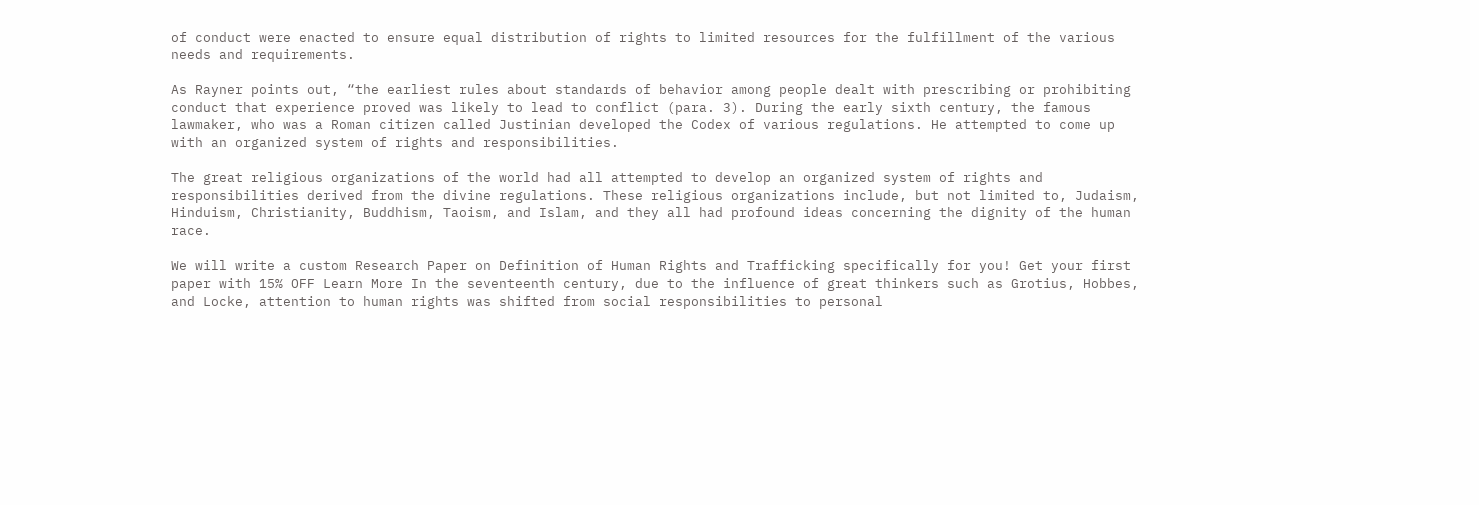of conduct were enacted to ensure equal distribution of rights to limited resources for the fulfillment of the various needs and requirements.

As Rayner points out, “the earliest rules about standards of behavior among people dealt with prescribing or prohibiting conduct that experience proved was likely to lead to conflict (para. 3). During the early sixth century, the famous lawmaker, who was a Roman citizen called Justinian developed the Codex of various regulations. He attempted to come up with an organized system of rights and responsibilities.

The great religious organizations of the world had all attempted to develop an organized system of rights and responsibilities derived from the divine regulations. These religious organizations include, but not limited to, Judaism, Hinduism, Christianity, Buddhism, Taoism, and Islam, and they all had profound ideas concerning the dignity of the human race.

We will write a custom Research Paper on Definition of Human Rights and Trafficking specifically for you! Get your first paper with 15% OFF Learn More In the seventeenth century, due to the influence of great thinkers such as Grotius, Hobbes, and Locke, attention to human rights was shifted from social responsibilities to personal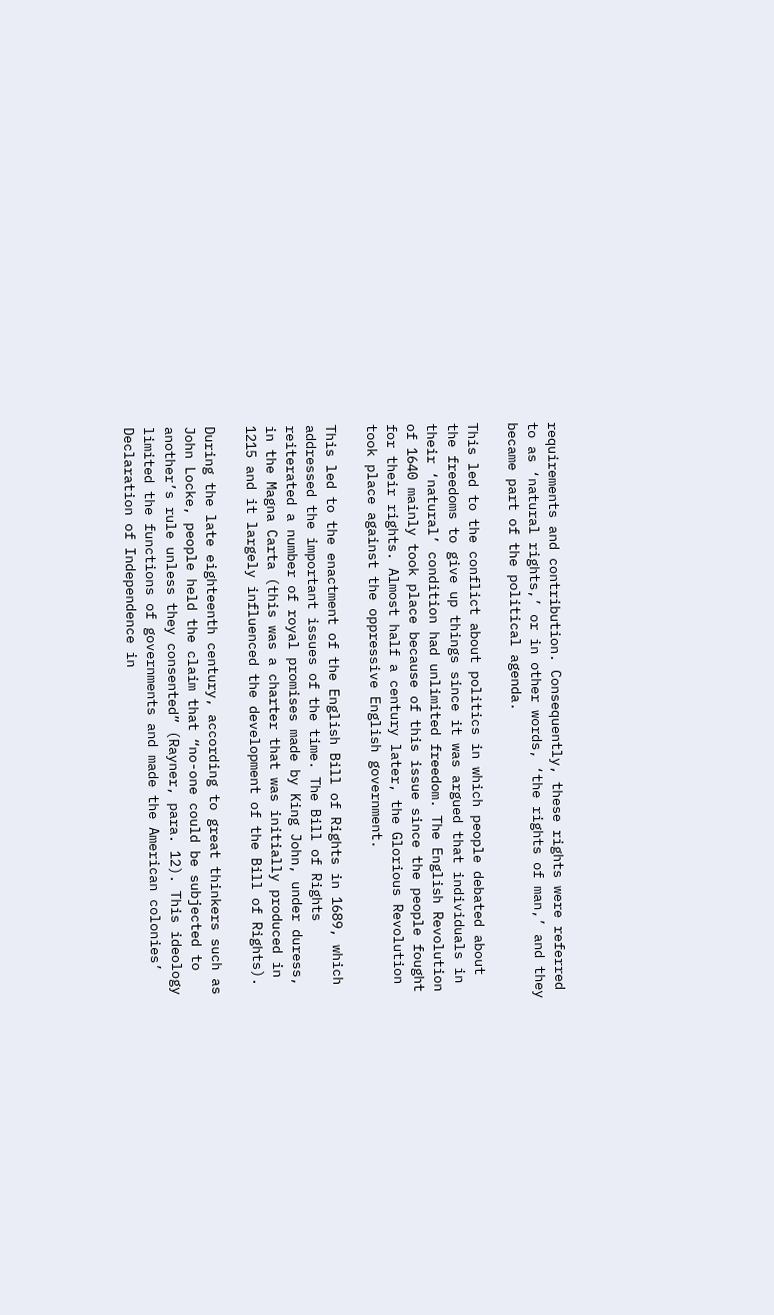requirements and contribution. Consequently, these rights were referred to as ‘natural rights,’ or in other words, ‘the rights of man,’ and they became part of the political agenda.

This led to the conflict about politics in which people debated about the freedoms to give up things since it was argued that individuals in their ‘natural’ condition had unlimited freedom. The English Revolution of 1640 mainly took place because of this issue since the people fought for their rights. Almost half a century later, the Glorious Revolution took place against the oppressive English government.

This led to the enactment of the English Bill of Rights in 1689, which addressed the important issues of the time. The Bill of Rights reiterated a number of royal promises made by King John, under duress, in the Magna Carta (this was a charter that was initially produced in 1215 and it largely influenced the development of the Bill of Rights).

During the late eighteenth century, according to great thinkers such as John Locke, people held the claim that “no-one could be subjected to another’s rule unless they consented” (Rayner, para. 12). This ideology limited the functions of governments and made the American colonies’ Declaration of Independence in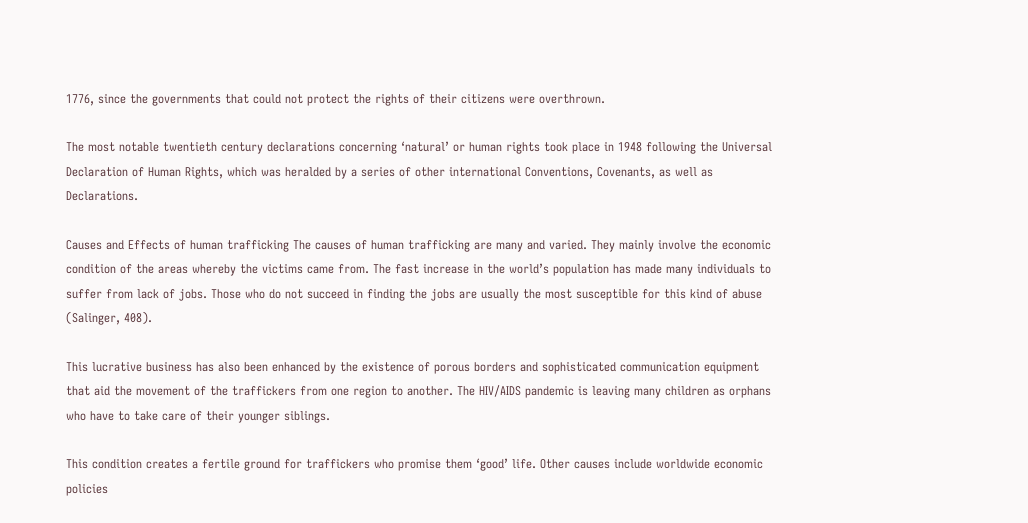1776, since the governments that could not protect the rights of their citizens were overthrown.

The most notable twentieth century declarations concerning ‘natural’ or human rights took place in 1948 following the Universal Declaration of Human Rights, which was heralded by a series of other international Conventions, Covenants, as well as Declarations.

Causes and Effects of human trafficking The causes of human trafficking are many and varied. They mainly involve the economic condition of the areas whereby the victims came from. The fast increase in the world’s population has made many individuals to suffer from lack of jobs. Those who do not succeed in finding the jobs are usually the most susceptible for this kind of abuse (Salinger, 408).

This lucrative business has also been enhanced by the existence of porous borders and sophisticated communication equipment that aid the movement of the traffickers from one region to another. The HIV/AIDS pandemic is leaving many children as orphans who have to take care of their younger siblings.

This condition creates a fertile ground for traffickers who promise them ‘good’ life. Other causes include worldwide economic policies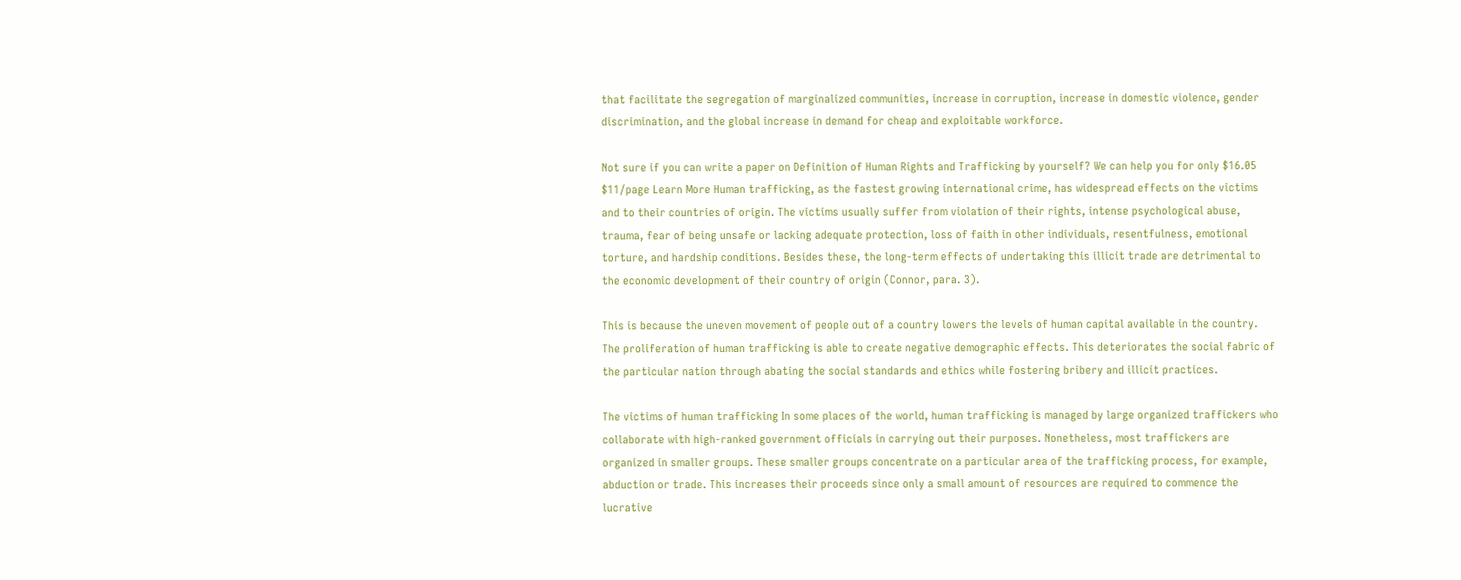that facilitate the segregation of marginalized communities, increase in corruption, increase in domestic violence, gender discrimination, and the global increase in demand for cheap and exploitable workforce.

Not sure if you can write a paper on Definition of Human Rights and Trafficking by yourself? We can help you for only $16.05 $11/page Learn More Human trafficking, as the fastest growing international crime, has widespread effects on the victims and to their countries of origin. The victims usually suffer from violation of their rights, intense psychological abuse, trauma, fear of being unsafe or lacking adequate protection, loss of faith in other individuals, resentfulness, emotional torture, and hardship conditions. Besides these, the long-term effects of undertaking this illicit trade are detrimental to the economic development of their country of origin (Connor, para. 3).

This is because the uneven movement of people out of a country lowers the levels of human capital available in the country. The proliferation of human trafficking is able to create negative demographic effects. This deteriorates the social fabric of the particular nation through abating the social standards and ethics while fostering bribery and illicit practices.

The victims of human trafficking In some places of the world, human trafficking is managed by large organized traffickers who collaborate with high-ranked government officials in carrying out their purposes. Nonetheless, most traffickers are organized in smaller groups. These smaller groups concentrate on a particular area of the trafficking process, for example, abduction or trade. This increases their proceeds since only a small amount of resources are required to commence the lucrative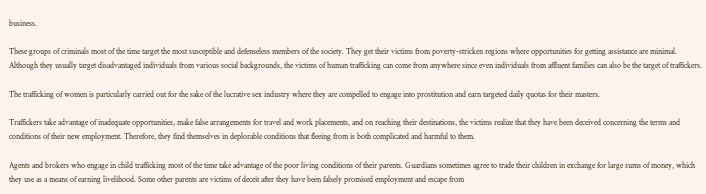business.

These groups of criminals most of the time target the most susceptible and defenseless members of the society. They get their victims from poverty-stricken regions where opportunities for getting assistance are minimal. Although they usually target disadvantaged individuals from various social backgrounds, the victims of human trafficking can come from anywhere since even individuals from affluent families can also be the target of traffickers.

The trafficking of women is particularly carried out for the sake of the lucrative sex industry where they are compelled to engage into prostitution and earn targeted daily quotas for their masters.

Traffickers take advantage of inadequate opportunities, make false arrangements for travel and work placements, and on reaching their destinations, the victims realize that they have been deceived concerning the terms and conditions of their new employment. Therefore, they find themselves in deplorable conditions that fleeing from is both complicated and harmful to them.

Agents and brokers who engage in child trafficking most of the time take advantage of the poor living conditions of their parents. Guardians sometimes agree to trade their children in exchange for large sums of money, which they use as a means of earning livelihood. Some other parents are victims of deceit after they have been falsely promised employment and escape from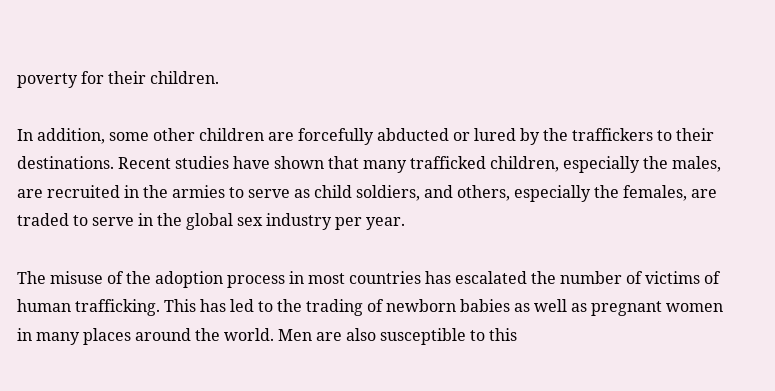poverty for their children.

In addition, some other children are forcefully abducted or lured by the traffickers to their destinations. Recent studies have shown that many trafficked children, especially the males, are recruited in the armies to serve as child soldiers, and others, especially the females, are traded to serve in the global sex industry per year.

The misuse of the adoption process in most countries has escalated the number of victims of human trafficking. This has led to the trading of newborn babies as well as pregnant women in many places around the world. Men are also susceptible to this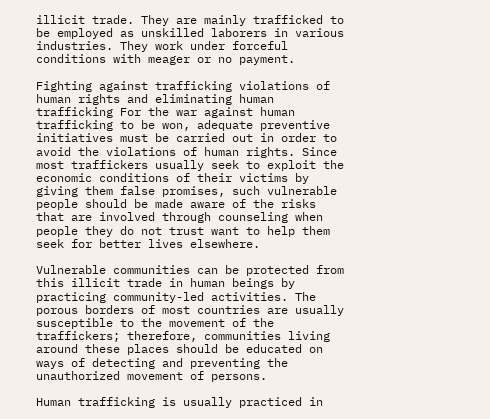illicit trade. They are mainly trafficked to be employed as unskilled laborers in various industries. They work under forceful conditions with meager or no payment.

Fighting against trafficking violations of human rights and eliminating human trafficking For the war against human trafficking to be won, adequate preventive initiatives must be carried out in order to avoid the violations of human rights. Since most traffickers usually seek to exploit the economic conditions of their victims by giving them false promises, such vulnerable people should be made aware of the risks that are involved through counseling when people they do not trust want to help them seek for better lives elsewhere.

Vulnerable communities can be protected from this illicit trade in human beings by practicing community-led activities. The porous borders of most countries are usually susceptible to the movement of the traffickers; therefore, communities living around these places should be educated on ways of detecting and preventing the unauthorized movement of persons.

Human trafficking is usually practiced in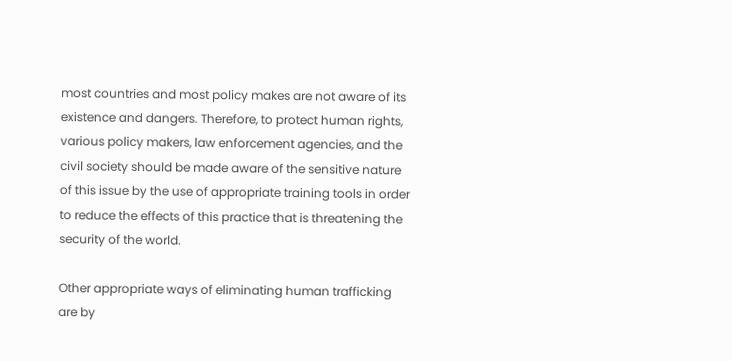most countries and most policy makes are not aware of its existence and dangers. Therefore, to protect human rights, various policy makers, law enforcement agencies, and the civil society should be made aware of the sensitive nature of this issue by the use of appropriate training tools in order to reduce the effects of this practice that is threatening the security of the world.

Other appropriate ways of eliminating human trafficking are by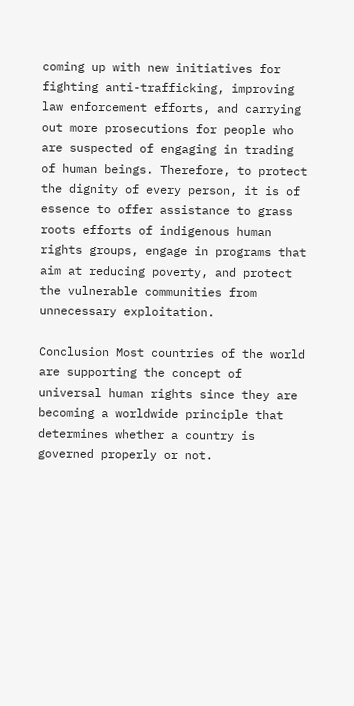coming up with new initiatives for fighting anti-trafficking, improving law enforcement efforts, and carrying out more prosecutions for people who are suspected of engaging in trading of human beings. Therefore, to protect the dignity of every person, it is of essence to offer assistance to grass roots efforts of indigenous human rights groups, engage in programs that aim at reducing poverty, and protect the vulnerable communities from unnecessary exploitation.

Conclusion Most countries of the world are supporting the concept of universal human rights since they are becoming a worldwide principle that determines whether a country is governed properly or not.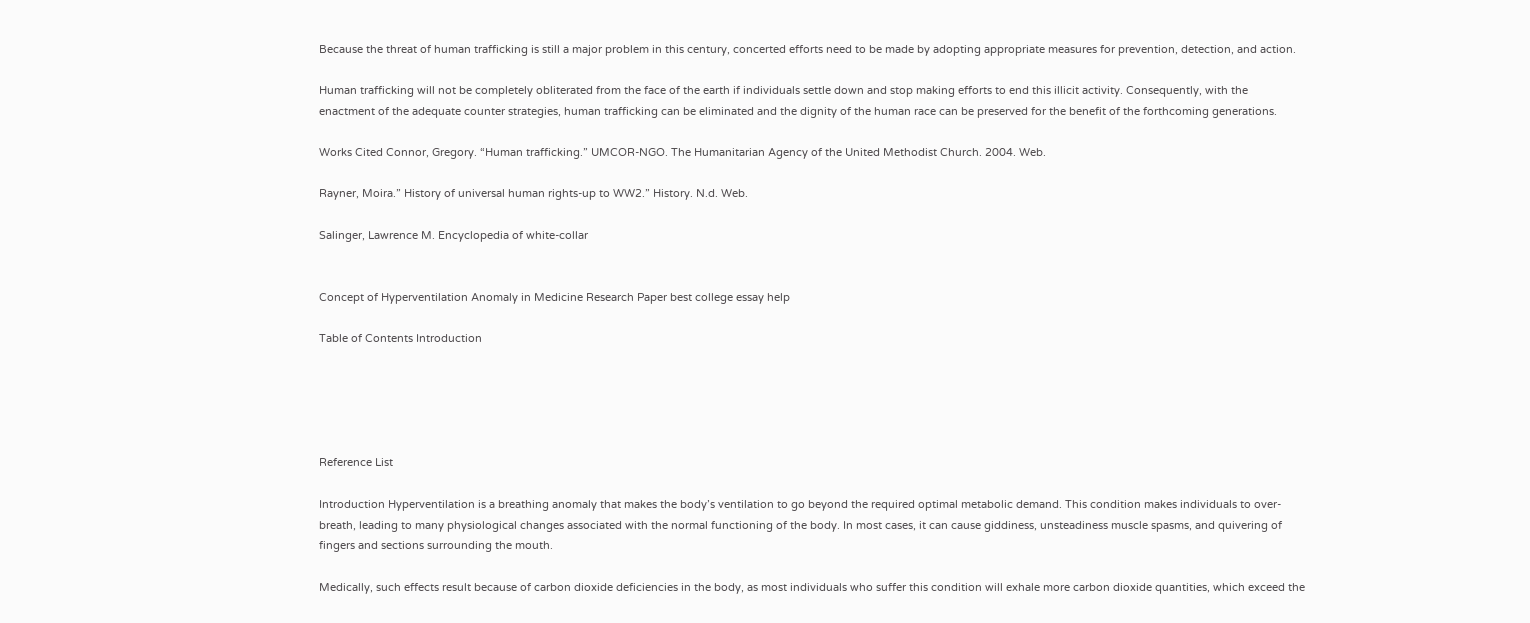Because the threat of human trafficking is still a major problem in this century, concerted efforts need to be made by adopting appropriate measures for prevention, detection, and action.

Human trafficking will not be completely obliterated from the face of the earth if individuals settle down and stop making efforts to end this illicit activity. Consequently, with the enactment of the adequate counter strategies, human trafficking can be eliminated and the dignity of the human race can be preserved for the benefit of the forthcoming generations.

Works Cited Connor, Gregory. “Human trafficking.” UMCOR-NGO. The Humanitarian Agency of the United Methodist Church. 2004. Web.

Rayner, Moira.” History of universal human rights-up to WW2.” History. N.d. Web.

Salinger, Lawrence M. Encyclopedia of white-collar


Concept of Hyperventilation Anomaly in Medicine Research Paper best college essay help

Table of Contents Introduction





Reference List

Introduction Hyperventilation is a breathing anomaly that makes the body’s ventilation to go beyond the required optimal metabolic demand. This condition makes individuals to over-breath, leading to many physiological changes associated with the normal functioning of the body. In most cases, it can cause giddiness, unsteadiness muscle spasms, and quivering of fingers and sections surrounding the mouth.

Medically, such effects result because of carbon dioxide deficiencies in the body, as most individuals who suffer this condition will exhale more carbon dioxide quantities, which exceed the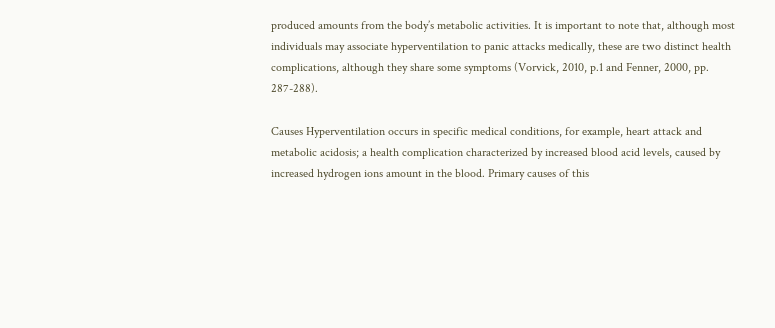produced amounts from the body’s metabolic activities. It is important to note that, although most individuals may associate hyperventilation to panic attacks medically, these are two distinct health complications, although they share some symptoms (Vorvick, 2010, p.1 and Fenner, 2000, pp. 287-288).

Causes Hyperventilation occurs in specific medical conditions, for example, heart attack and metabolic acidosis; a health complication characterized by increased blood acid levels, caused by increased hydrogen ions amount in the blood. Primary causes of this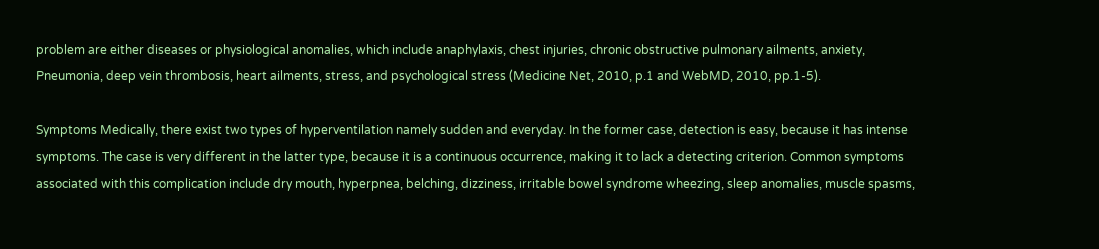problem are either diseases or physiological anomalies, which include anaphylaxis, chest injuries, chronic obstructive pulmonary ailments, anxiety, Pneumonia, deep vein thrombosis, heart ailments, stress, and psychological stress (Medicine Net, 2010, p.1 and WebMD, 2010, pp.1-5).

Symptoms Medically, there exist two types of hyperventilation namely sudden and everyday. In the former case, detection is easy, because it has intense symptoms. The case is very different in the latter type, because it is a continuous occurrence, making it to lack a detecting criterion. Common symptoms associated with this complication include dry mouth, hyperpnea, belching, dizziness, irritable bowel syndrome wheezing, sleep anomalies, muscle spasms,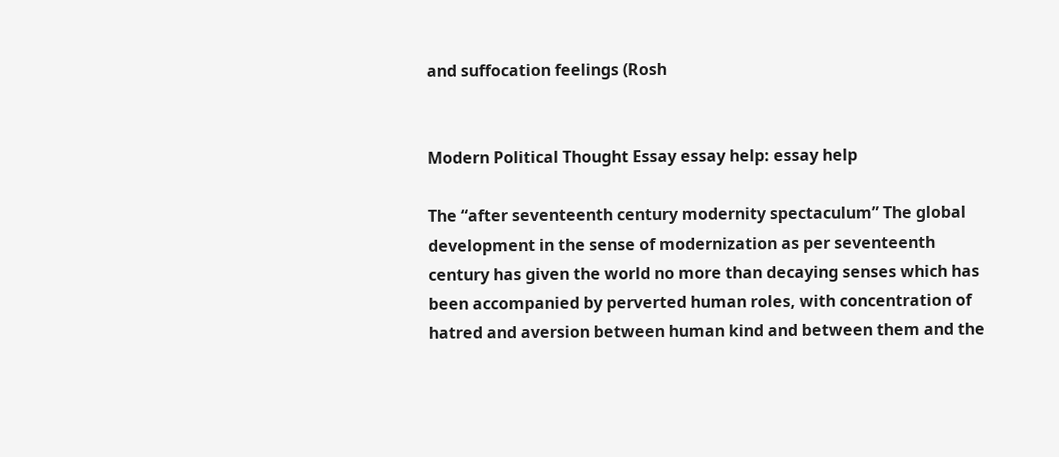and suffocation feelings (Rosh


Modern Political Thought Essay essay help: essay help

The “after seventeenth century modernity spectaculum” The global development in the sense of modernization as per seventeenth century has given the world no more than decaying senses which has been accompanied by perverted human roles, with concentration of hatred and aversion between human kind and between them and the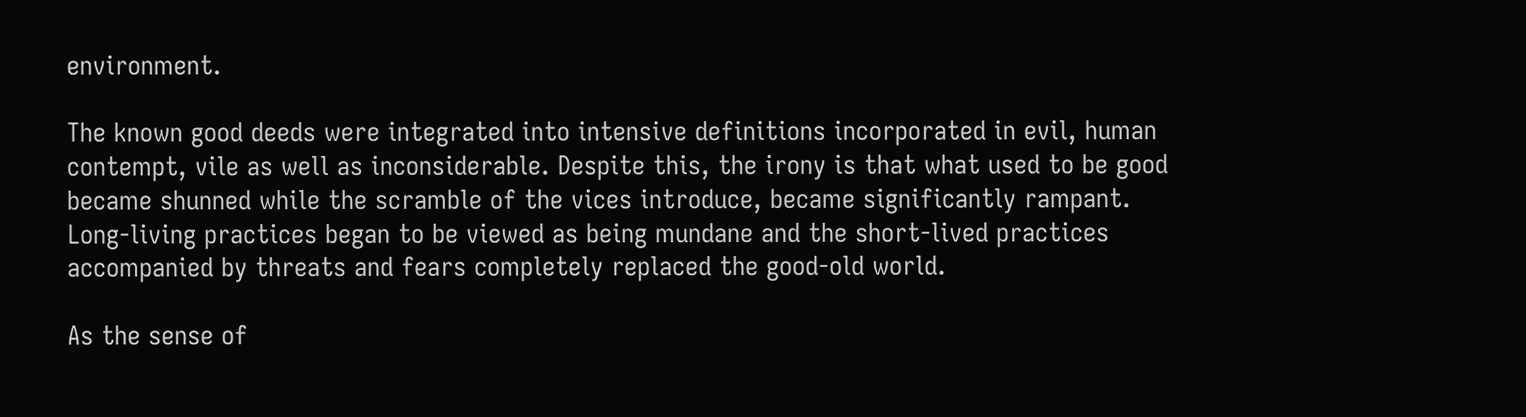environment.

The known good deeds were integrated into intensive definitions incorporated in evil, human contempt, vile as well as inconsiderable. Despite this, the irony is that what used to be good became shunned while the scramble of the vices introduce, became significantly rampant. Long-living practices began to be viewed as being mundane and the short-lived practices accompanied by threats and fears completely replaced the good-old world.

As the sense of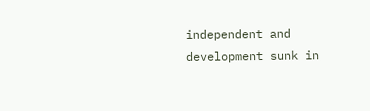independent and development sunk in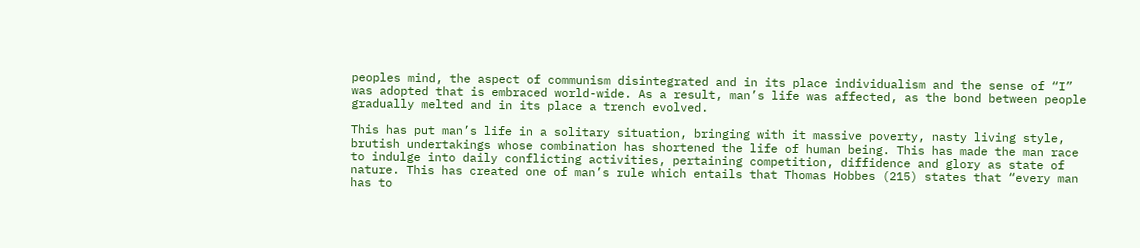peoples mind, the aspect of communism disintegrated and in its place individualism and the sense of “I” was adopted that is embraced world-wide. As a result, man’s life was affected, as the bond between people gradually melted and in its place a trench evolved.

This has put man’s life in a solitary situation, bringing with it massive poverty, nasty living style, brutish undertakings whose combination has shortened the life of human being. This has made the man race to indulge into daily conflicting activities, pertaining competition, diffidence and glory as state of nature. This has created one of man’s rule which entails that Thomas Hobbes (215) states that “every man has to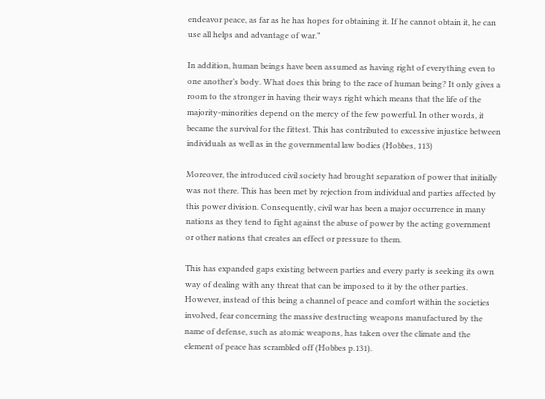endeavor peace, as far as he has hopes for obtaining it. If he cannot obtain it, he can use all helps and advantage of war.”

In addition, human beings have been assumed as having right of everything even to one another’s body. What does this bring to the race of human being? It only gives a room to the stronger in having their ways right which means that the life of the majority-minorities depend on the mercy of the few powerful. In other words, it became the survival for the fittest. This has contributed to excessive injustice between individuals as well as in the governmental law bodies (Hobbes, 113)

Moreover, the introduced civil society had brought separation of power that initially was not there. This has been met by rejection from individual and parties affected by this power division. Consequently, civil war has been a major occurrence in many nations as they tend to fight against the abuse of power by the acting government or other nations that creates an effect or pressure to them.

This has expanded gaps existing between parties and every party is seeking its own way of dealing with any threat that can be imposed to it by the other parties. However, instead of this being a channel of peace and comfort within the societies involved, fear concerning the massive destructing weapons manufactured by the name of defense, such as atomic weapons, has taken over the climate and the element of peace has scrambled off (Hobbes p.131).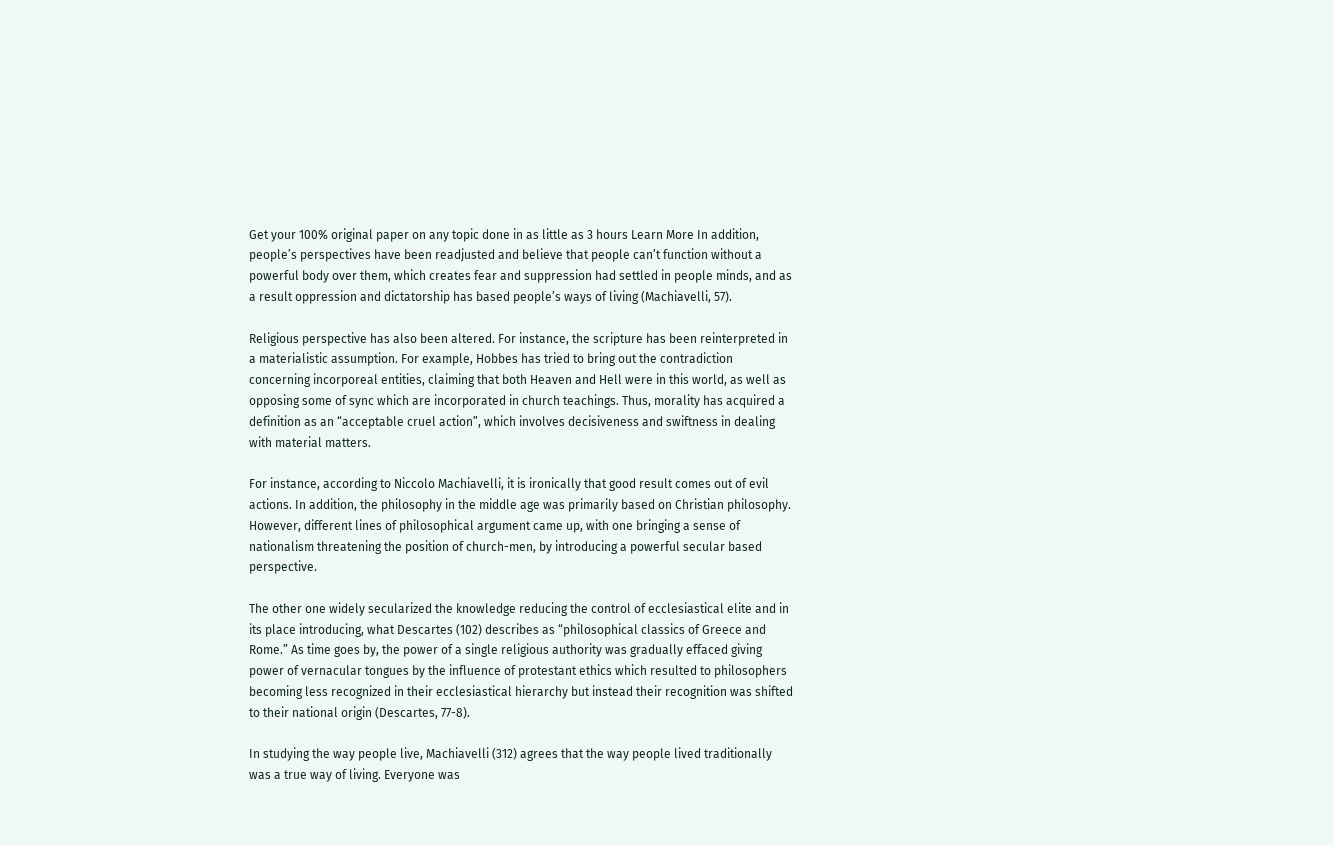Get your 100% original paper on any topic done in as little as 3 hours Learn More In addition, people’s perspectives have been readjusted and believe that people can’t function without a powerful body over them, which creates fear and suppression had settled in people minds, and as a result oppression and dictatorship has based people’s ways of living (Machiavelli, 57).

Religious perspective has also been altered. For instance, the scripture has been reinterpreted in a materialistic assumption. For example, Hobbes has tried to bring out the contradiction concerning incorporeal entities, claiming that both Heaven and Hell were in this world, as well as opposing some of sync which are incorporated in church teachings. Thus, morality has acquired a definition as an “acceptable cruel action”, which involves decisiveness and swiftness in dealing with material matters.

For instance, according to Niccolo Machiavelli, it is ironically that good result comes out of evil actions. In addition, the philosophy in the middle age was primarily based on Christian philosophy. However, different lines of philosophical argument came up, with one bringing a sense of nationalism threatening the position of church-men, by introducing a powerful secular based perspective.

The other one widely secularized the knowledge reducing the control of ecclesiastical elite and in its place introducing, what Descartes (102) describes as “philosophical classics of Greece and Rome.” As time goes by, the power of a single religious authority was gradually effaced giving power of vernacular tongues by the influence of protestant ethics which resulted to philosophers becoming less recognized in their ecclesiastical hierarchy but instead their recognition was shifted to their national origin (Descartes, 77-8).

In studying the way people live, Machiavelli (312) agrees that the way people lived traditionally was a true way of living. Everyone was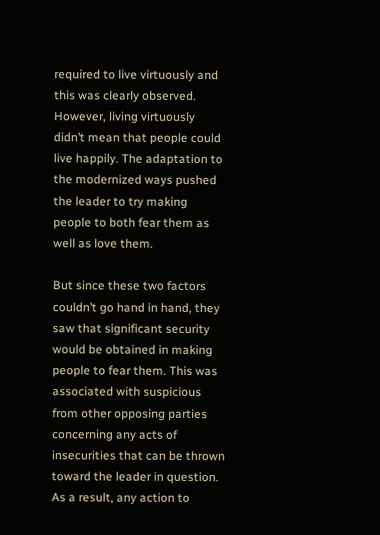required to live virtuously and this was clearly observed. However, living virtuously didn’t mean that people could live happily. The adaptation to the modernized ways pushed the leader to try making people to both fear them as well as love them.

But since these two factors couldn’t go hand in hand, they saw that significant security would be obtained in making people to fear them. This was associated with suspicious from other opposing parties concerning any acts of insecurities that can be thrown toward the leader in question. As a result, any action to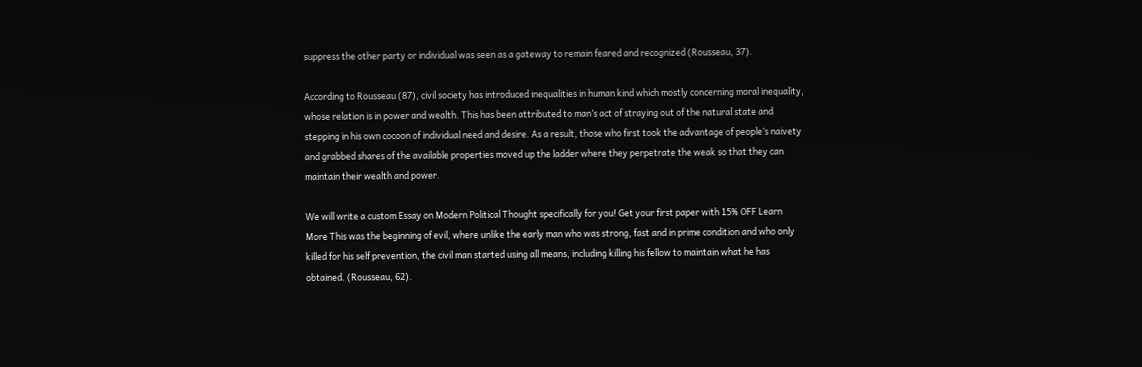suppress the other party or individual was seen as a gateway to remain feared and recognized (Rousseau, 37).

According to Rousseau (87), civil society has introduced inequalities in human kind which mostly concerning moral inequality, whose relation is in power and wealth. This has been attributed to man’s act of straying out of the natural state and stepping in his own cocoon of individual need and desire. As a result, those who first took the advantage of people’s naivety and grabbed shares of the available properties moved up the ladder where they perpetrate the weak so that they can maintain their wealth and power.

We will write a custom Essay on Modern Political Thought specifically for you! Get your first paper with 15% OFF Learn More This was the beginning of evil, where unlike the early man who was strong, fast and in prime condition and who only killed for his self prevention, the civil man started using all means, including killing his fellow to maintain what he has obtained. (Rousseau, 62).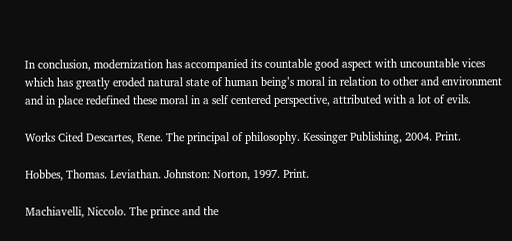In conclusion, modernization has accompanied its countable good aspect with uncountable vices which has greatly eroded natural state of human being’s moral in relation to other and environment and in place redefined these moral in a self centered perspective, attributed with a lot of evils.

Works Cited Descartes, Rene. The principal of philosophy. Kessinger Publishing, 2004. Print.

Hobbes, Thomas. Leviathan. Johnston: Norton, 1997. Print.

Machiavelli, Niccolo. The prince and the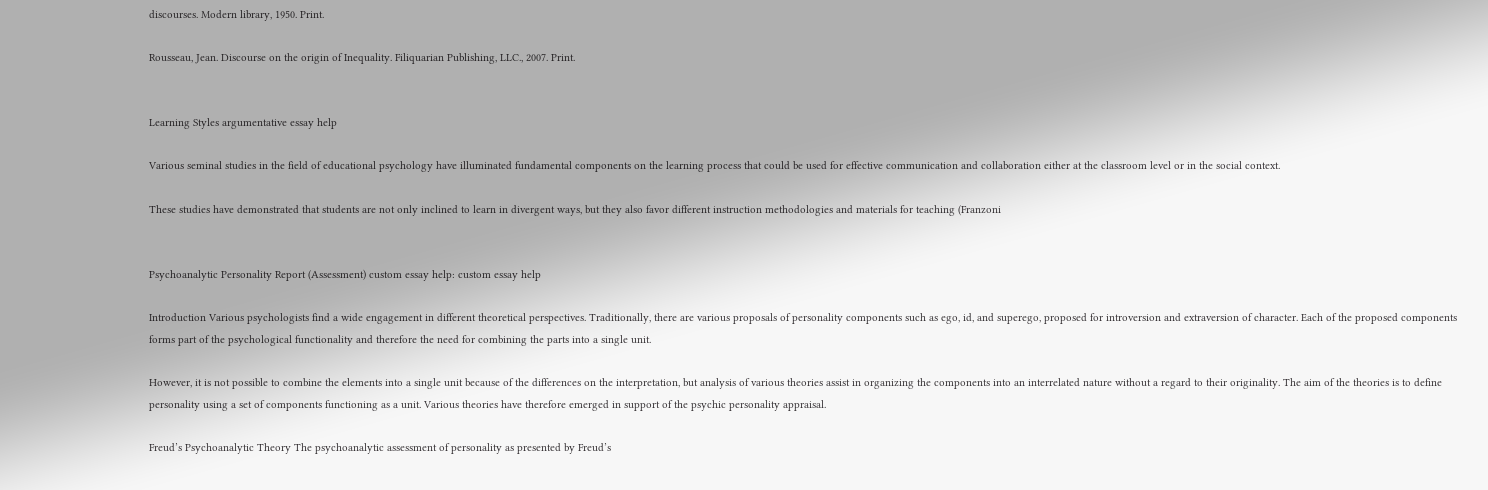discourses. Modern library, 1950. Print.

Rousseau, Jean. Discourse on the origin of Inequality. Filiquarian Publishing, LLC., 2007. Print.


Learning Styles argumentative essay help

Various seminal studies in the field of educational psychology have illuminated fundamental components on the learning process that could be used for effective communication and collaboration either at the classroom level or in the social context.

These studies have demonstrated that students are not only inclined to learn in divergent ways, but they also favor different instruction methodologies and materials for teaching (Franzoni


Psychoanalytic Personality Report (Assessment) custom essay help: custom essay help

Introduction Various psychologists find a wide engagement in different theoretical perspectives. Traditionally, there are various proposals of personality components such as ego, id, and superego, proposed for introversion and extraversion of character. Each of the proposed components forms part of the psychological functionality and therefore the need for combining the parts into a single unit.

However, it is not possible to combine the elements into a single unit because of the differences on the interpretation, but analysis of various theories assist in organizing the components into an interrelated nature without a regard to their originality. The aim of the theories is to define personality using a set of components functioning as a unit. Various theories have therefore emerged in support of the psychic personality appraisal.

Freud’s Psychoanalytic Theory The psychoanalytic assessment of personality as presented by Freud’s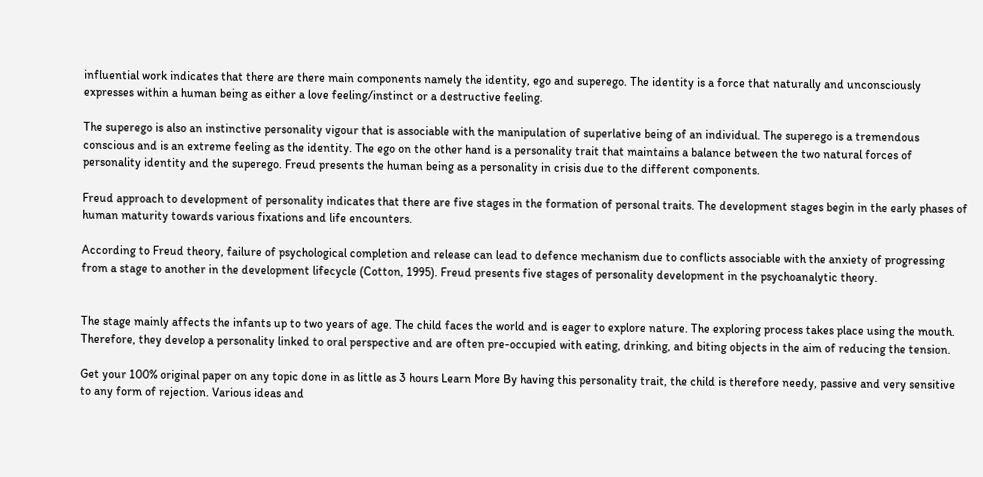influential work indicates that there are there main components namely the identity, ego and superego. The identity is a force that naturally and unconsciously expresses within a human being as either a love feeling/instinct or a destructive feeling.

The superego is also an instinctive personality vigour that is associable with the manipulation of superlative being of an individual. The superego is a tremendous conscious and is an extreme feeling as the identity. The ego on the other hand is a personality trait that maintains a balance between the two natural forces of personality identity and the superego. Freud presents the human being as a personality in crisis due to the different components.

Freud approach to development of personality indicates that there are five stages in the formation of personal traits. The development stages begin in the early phases of human maturity towards various fixations and life encounters.

According to Freud theory, failure of psychological completion and release can lead to defence mechanism due to conflicts associable with the anxiety of progressing from a stage to another in the development lifecycle (Cotton, 1995). Freud presents five stages of personality development in the psychoanalytic theory.


The stage mainly affects the infants up to two years of age. The child faces the world and is eager to explore nature. The exploring process takes place using the mouth. Therefore, they develop a personality linked to oral perspective and are often pre-occupied with eating, drinking, and biting objects in the aim of reducing the tension.

Get your 100% original paper on any topic done in as little as 3 hours Learn More By having this personality trait, the child is therefore needy, passive and very sensitive to any form of rejection. Various ideas and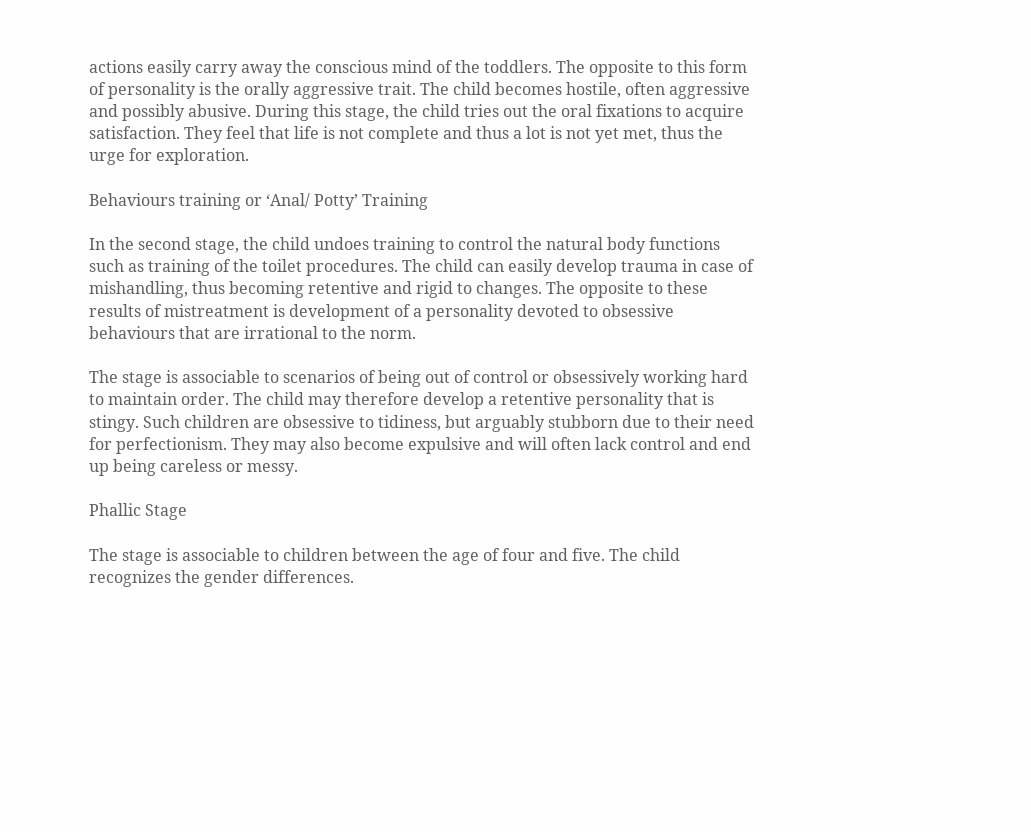actions easily carry away the conscious mind of the toddlers. The opposite to this form of personality is the orally aggressive trait. The child becomes hostile, often aggressive and possibly abusive. During this stage, the child tries out the oral fixations to acquire satisfaction. They feel that life is not complete and thus a lot is not yet met, thus the urge for exploration.

Behaviours training or ‘Anal/ Potty’ Training

In the second stage, the child undoes training to control the natural body functions such as training of the toilet procedures. The child can easily develop trauma in case of mishandling, thus becoming retentive and rigid to changes. The opposite to these results of mistreatment is development of a personality devoted to obsessive behaviours that are irrational to the norm.

The stage is associable to scenarios of being out of control or obsessively working hard to maintain order. The child may therefore develop a retentive personality that is stingy. Such children are obsessive to tidiness, but arguably stubborn due to their need for perfectionism. They may also become expulsive and will often lack control and end up being careless or messy.

Phallic Stage

The stage is associable to children between the age of four and five. The child recognizes the gender differences.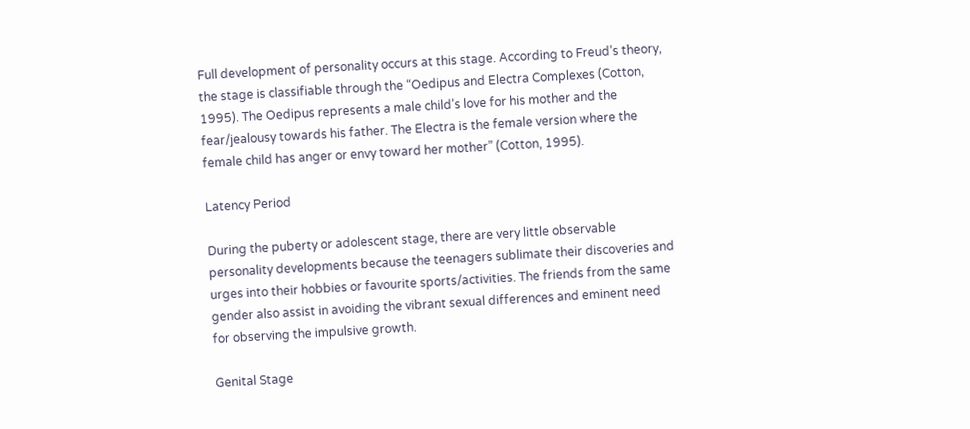Full development of personality occurs at this stage. According to Freud’s theory, the stage is classifiable through the “Oedipus and Electra Complexes (Cotton, 1995). The Oedipus represents a male child’s love for his mother and the fear/jealousy towards his father. The Electra is the female version where the female child has anger or envy toward her mother” (Cotton, 1995).

Latency Period

During the puberty or adolescent stage, there are very little observable personality developments because the teenagers sublimate their discoveries and urges into their hobbies or favourite sports/activities. The friends from the same gender also assist in avoiding the vibrant sexual differences and eminent need for observing the impulsive growth.

Genital Stage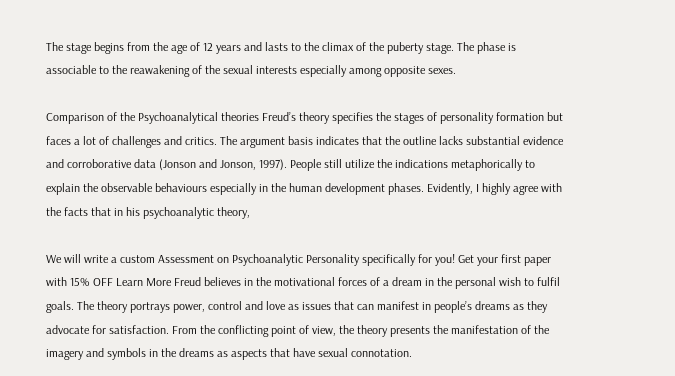The stage begins from the age of 12 years and lasts to the climax of the puberty stage. The phase is associable to the reawakening of the sexual interests especially among opposite sexes.

Comparison of the Psychoanalytical theories Freud’s theory specifies the stages of personality formation but faces a lot of challenges and critics. The argument basis indicates that the outline lacks substantial evidence and corroborative data (Jonson and Jonson, 1997). People still utilize the indications metaphorically to explain the observable behaviours especially in the human development phases. Evidently, I highly agree with the facts that in his psychoanalytic theory,

We will write a custom Assessment on Psychoanalytic Personality specifically for you! Get your first paper with 15% OFF Learn More Freud believes in the motivational forces of a dream in the personal wish to fulfil goals. The theory portrays power, control and love as issues that can manifest in people’s dreams as they advocate for satisfaction. From the conflicting point of view, the theory presents the manifestation of the imagery and symbols in the dreams as aspects that have sexual connotation.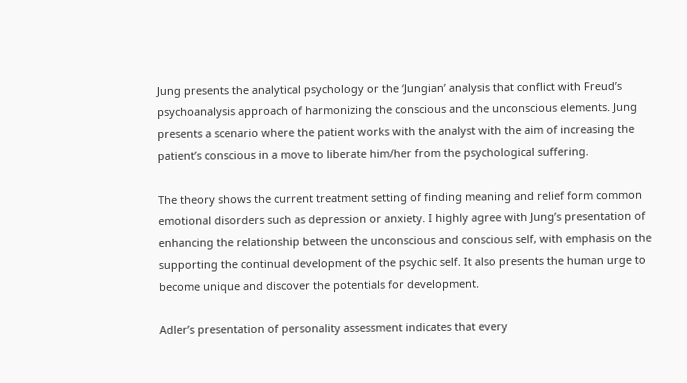Jung presents the analytical psychology or the ‘Jungian’ analysis that conflict with Freud’s psychoanalysis approach of harmonizing the conscious and the unconscious elements. Jung presents a scenario where the patient works with the analyst with the aim of increasing the patient’s conscious in a move to liberate him/her from the psychological suffering.

The theory shows the current treatment setting of finding meaning and relief form common emotional disorders such as depression or anxiety. I highly agree with Jung’s presentation of enhancing the relationship between the unconscious and conscious self, with emphasis on the supporting the continual development of the psychic self. It also presents the human urge to become unique and discover the potentials for development.

Adler’s presentation of personality assessment indicates that every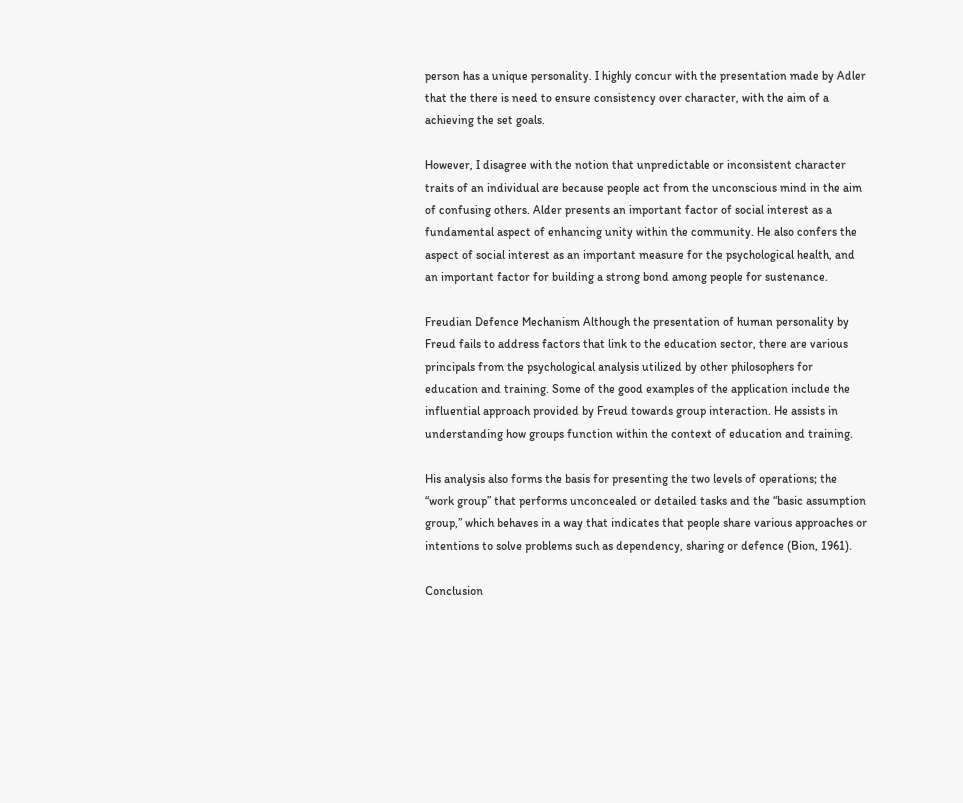person has a unique personality. I highly concur with the presentation made by Adler that the there is need to ensure consistency over character, with the aim of a achieving the set goals.

However, I disagree with the notion that unpredictable or inconsistent character traits of an individual are because people act from the unconscious mind in the aim of confusing others. Alder presents an important factor of social interest as a fundamental aspect of enhancing unity within the community. He also confers the aspect of social interest as an important measure for the psychological health, and an important factor for building a strong bond among people for sustenance.

Freudian Defence Mechanism Although the presentation of human personality by Freud fails to address factors that link to the education sector, there are various principals from the psychological analysis utilized by other philosophers for education and training. Some of the good examples of the application include the influential approach provided by Freud towards group interaction. He assists in understanding how groups function within the context of education and training.

His analysis also forms the basis for presenting the two levels of operations; the “work group” that performs unconcealed or detailed tasks and the “basic assumption group,” which behaves in a way that indicates that people share various approaches or intentions to solve problems such as dependency, sharing or defence (Bion, 1961).

Conclusion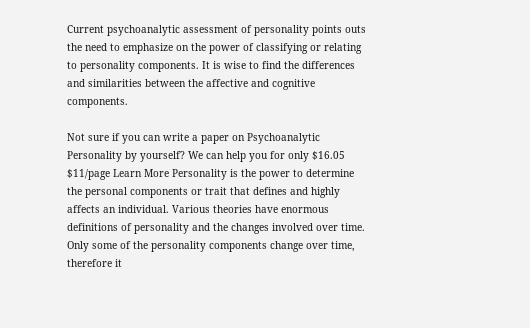Current psychoanalytic assessment of personality points outs the need to emphasize on the power of classifying or relating to personality components. It is wise to find the differences and similarities between the affective and cognitive components.

Not sure if you can write a paper on Psychoanalytic Personality by yourself? We can help you for only $16.05 $11/page Learn More Personality is the power to determine the personal components or trait that defines and highly affects an individual. Various theories have enormous definitions of personality and the changes involved over time. Only some of the personality components change over time, therefore it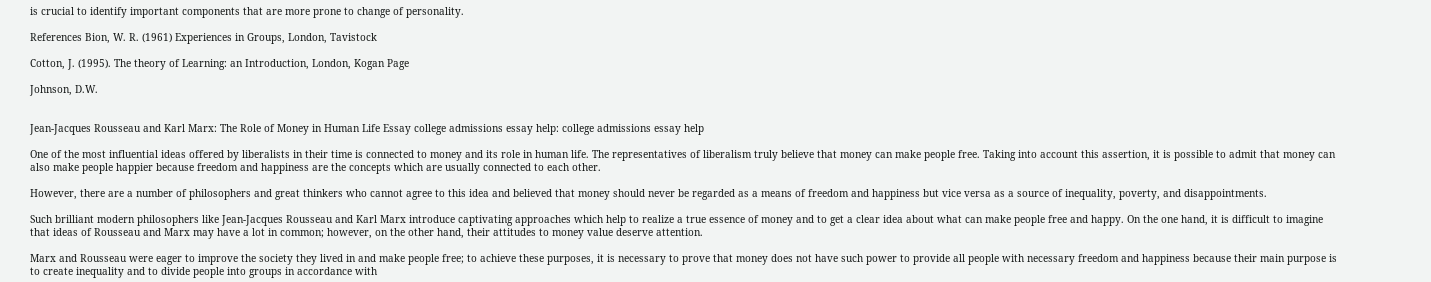is crucial to identify important components that are more prone to change of personality.

References Bion, W. R. (1961) Experiences in Groups, London, Tavistock

Cotton, J. (1995). The theory of Learning: an Introduction, London, Kogan Page

Johnson, D.W.


Jean-Jacques Rousseau and Karl Marx: The Role of Money in Human Life Essay college admissions essay help: college admissions essay help

One of the most influential ideas offered by liberalists in their time is connected to money and its role in human life. The representatives of liberalism truly believe that money can make people free. Taking into account this assertion, it is possible to admit that money can also make people happier because freedom and happiness are the concepts which are usually connected to each other.

However, there are a number of philosophers and great thinkers who cannot agree to this idea and believed that money should never be regarded as a means of freedom and happiness but vice versa as a source of inequality, poverty, and disappointments.

Such brilliant modern philosophers like Jean-Jacques Rousseau and Karl Marx introduce captivating approaches which help to realize a true essence of money and to get a clear idea about what can make people free and happy. On the one hand, it is difficult to imagine that ideas of Rousseau and Marx may have a lot in common; however, on the other hand, their attitudes to money value deserve attention.

Marx and Rousseau were eager to improve the society they lived in and make people free; to achieve these purposes, it is necessary to prove that money does not have such power to provide all people with necessary freedom and happiness because their main purpose is to create inequality and to divide people into groups in accordance with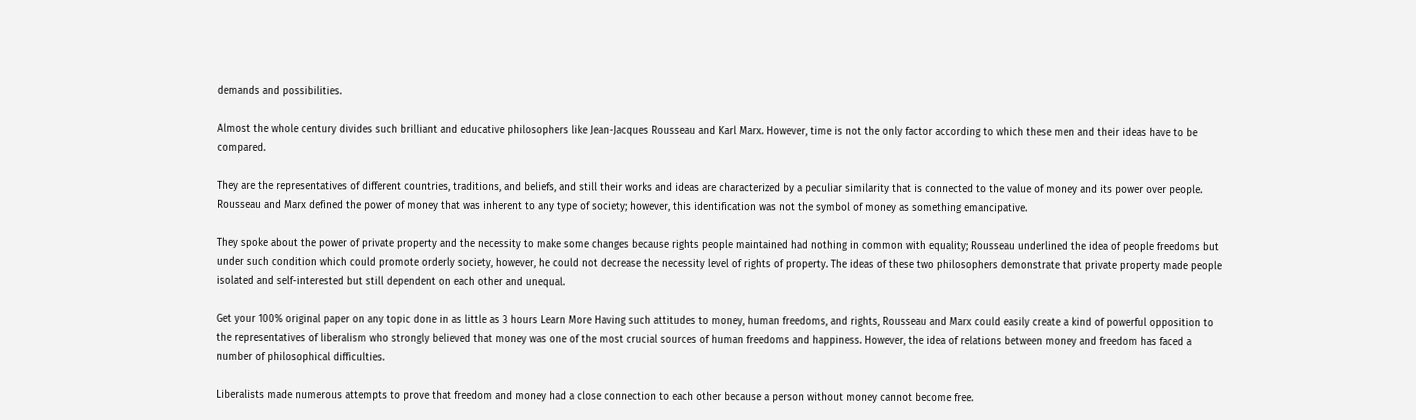demands and possibilities.

Almost the whole century divides such brilliant and educative philosophers like Jean-Jacques Rousseau and Karl Marx. However, time is not the only factor according to which these men and their ideas have to be compared.

They are the representatives of different countries, traditions, and beliefs, and still their works and ideas are characterized by a peculiar similarity that is connected to the value of money and its power over people. Rousseau and Marx defined the power of money that was inherent to any type of society; however, this identification was not the symbol of money as something emancipative.

They spoke about the power of private property and the necessity to make some changes because rights people maintained had nothing in common with equality; Rousseau underlined the idea of people freedoms but under such condition which could promote orderly society, however, he could not decrease the necessity level of rights of property. The ideas of these two philosophers demonstrate that private property made people isolated and self-interested but still dependent on each other and unequal.

Get your 100% original paper on any topic done in as little as 3 hours Learn More Having such attitudes to money, human freedoms, and rights, Rousseau and Marx could easily create a kind of powerful opposition to the representatives of liberalism who strongly believed that money was one of the most crucial sources of human freedoms and happiness. However, the idea of relations between money and freedom has faced a number of philosophical difficulties.

Liberalists made numerous attempts to prove that freedom and money had a close connection to each other because a person without money cannot become free.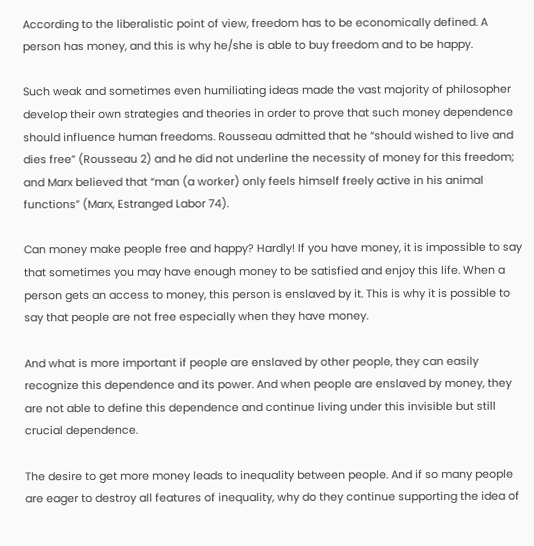According to the liberalistic point of view, freedom has to be economically defined. A person has money, and this is why he/she is able to buy freedom and to be happy.

Such weak and sometimes even humiliating ideas made the vast majority of philosopher develop their own strategies and theories in order to prove that such money dependence should influence human freedoms. Rousseau admitted that he “should wished to live and dies free” (Rousseau 2) and he did not underline the necessity of money for this freedom; and Marx believed that “man (a worker) only feels himself freely active in his animal functions” (Marx, Estranged Labor 74).

Can money make people free and happy? Hardly! If you have money, it is impossible to say that sometimes you may have enough money to be satisfied and enjoy this life. When a person gets an access to money, this person is enslaved by it. This is why it is possible to say that people are not free especially when they have money.

And what is more important if people are enslaved by other people, they can easily recognize this dependence and its power. And when people are enslaved by money, they are not able to define this dependence and continue living under this invisible but still crucial dependence.

The desire to get more money leads to inequality between people. And if so many people are eager to destroy all features of inequality, why do they continue supporting the idea of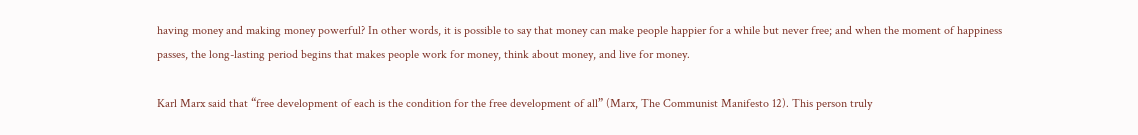having money and making money powerful? In other words, it is possible to say that money can make people happier for a while but never free; and when the moment of happiness passes, the long-lasting period begins that makes people work for money, think about money, and live for money.

Karl Marx said that “free development of each is the condition for the free development of all” (Marx, The Communist Manifesto 12). This person truly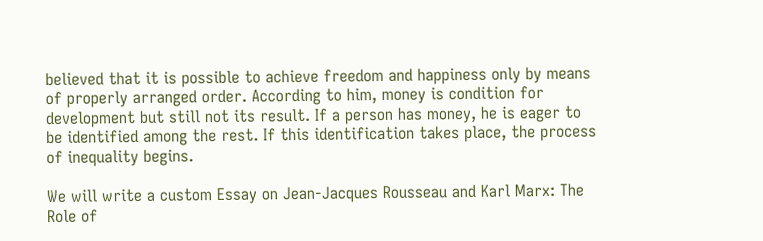believed that it is possible to achieve freedom and happiness only by means of properly arranged order. According to him, money is condition for development but still not its result. If a person has money, he is eager to be identified among the rest. If this identification takes place, the process of inequality begins.

We will write a custom Essay on Jean-Jacques Rousseau and Karl Marx: The Role of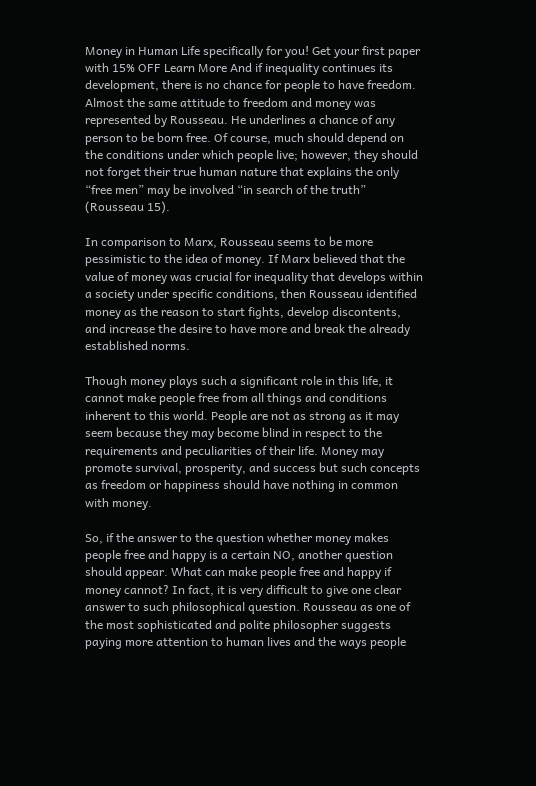Money in Human Life specifically for you! Get your first paper with 15% OFF Learn More And if inequality continues its development, there is no chance for people to have freedom. Almost the same attitude to freedom and money was represented by Rousseau. He underlines a chance of any person to be born free. Of course, much should depend on the conditions under which people live; however, they should not forget their true human nature that explains the only “free men” may be involved “in search of the truth” (Rousseau 15).

In comparison to Marx, Rousseau seems to be more pessimistic to the idea of money. If Marx believed that the value of money was crucial for inequality that develops within a society under specific conditions, then Rousseau identified money as the reason to start fights, develop discontents, and increase the desire to have more and break the already established norms.

Though money plays such a significant role in this life, it cannot make people free from all things and conditions inherent to this world. People are not as strong as it may seem because they may become blind in respect to the requirements and peculiarities of their life. Money may promote survival, prosperity, and success but such concepts as freedom or happiness should have nothing in common with money.

So, if the answer to the question whether money makes people free and happy is a certain NO, another question should appear. What can make people free and happy if money cannot? In fact, it is very difficult to give one clear answer to such philosophical question. Rousseau as one of the most sophisticated and polite philosopher suggests paying more attention to human lives and the ways people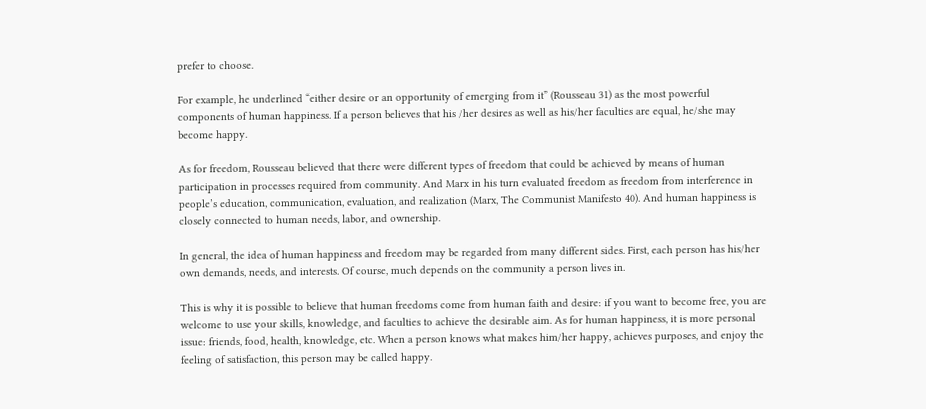prefer to choose.

For example, he underlined “either desire or an opportunity of emerging from it” (Rousseau 31) as the most powerful components of human happiness. If a person believes that his /her desires as well as his/her faculties are equal, he/she may become happy.

As for freedom, Rousseau believed that there were different types of freedom that could be achieved by means of human participation in processes required from community. And Marx in his turn evaluated freedom as freedom from interference in people’s education, communication, evaluation, and realization (Marx, The Communist Manifesto 40). And human happiness is closely connected to human needs, labor, and ownership.

In general, the idea of human happiness and freedom may be regarded from many different sides. First, each person has his/her own demands, needs, and interests. Of course, much depends on the community a person lives in.

This is why it is possible to believe that human freedoms come from human faith and desire: if you want to become free, you are welcome to use your skills, knowledge, and faculties to achieve the desirable aim. As for human happiness, it is more personal issue: friends, food, health, knowledge, etc. When a person knows what makes him/her happy, achieves purposes, and enjoy the feeling of satisfaction, this person may be called happy.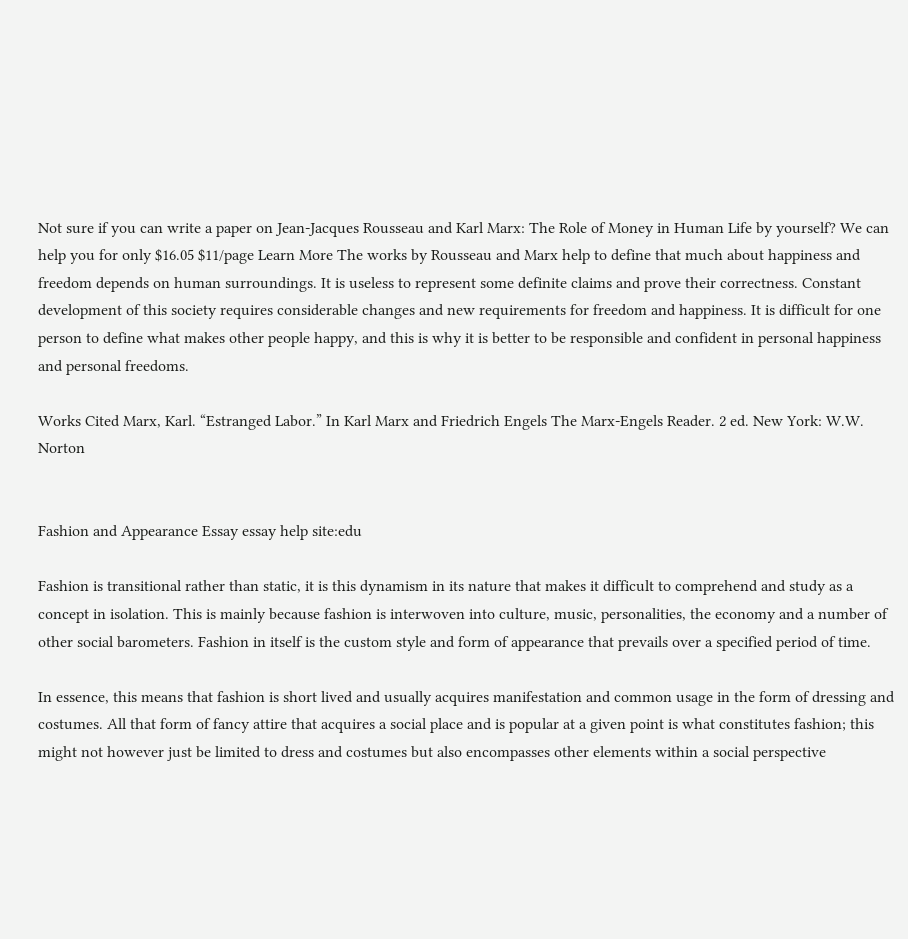Not sure if you can write a paper on Jean-Jacques Rousseau and Karl Marx: The Role of Money in Human Life by yourself? We can help you for only $16.05 $11/page Learn More The works by Rousseau and Marx help to define that much about happiness and freedom depends on human surroundings. It is useless to represent some definite claims and prove their correctness. Constant development of this society requires considerable changes and new requirements for freedom and happiness. It is difficult for one person to define what makes other people happy, and this is why it is better to be responsible and confident in personal happiness and personal freedoms.

Works Cited Marx, Karl. “Estranged Labor.” In Karl Marx and Friedrich Engels The Marx-Engels Reader. 2 ed. New York: W.W. Norton


Fashion and Appearance Essay essay help site:edu

Fashion is transitional rather than static, it is this dynamism in its nature that makes it difficult to comprehend and study as a concept in isolation. This is mainly because fashion is interwoven into culture, music, personalities, the economy and a number of other social barometers. Fashion in itself is the custom style and form of appearance that prevails over a specified period of time.

In essence, this means that fashion is short lived and usually acquires manifestation and common usage in the form of dressing and costumes. All that form of fancy attire that acquires a social place and is popular at a given point is what constitutes fashion; this might not however just be limited to dress and costumes but also encompasses other elements within a social perspective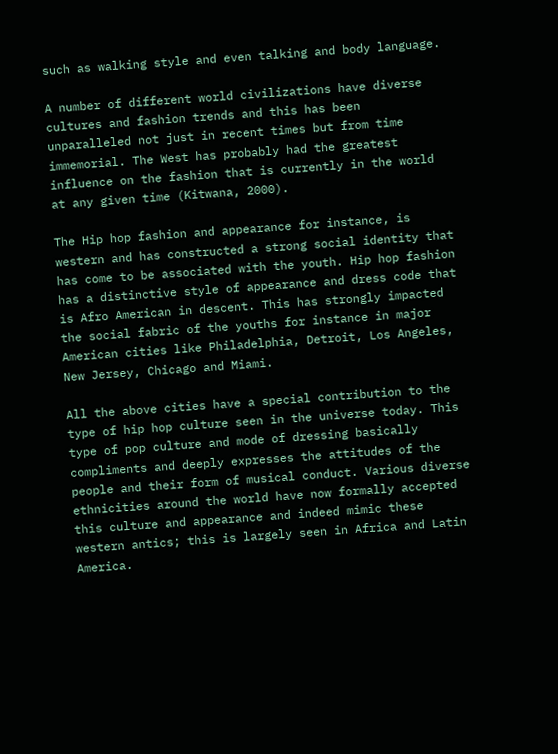such as walking style and even talking and body language.

A number of different world civilizations have diverse cultures and fashion trends and this has been unparalleled not just in recent times but from time immemorial. The West has probably had the greatest influence on the fashion that is currently in the world at any given time (Kitwana, 2000).

The Hip hop fashion and appearance for instance, is western and has constructed a strong social identity that has come to be associated with the youth. Hip hop fashion has a distinctive style of appearance and dress code that is Afro American in descent. This has strongly impacted the social fabric of the youths for instance in major American cities like Philadelphia, Detroit, Los Angeles, New Jersey, Chicago and Miami.

All the above cities have a special contribution to the type of hip hop culture seen in the universe today. This type of pop culture and mode of dressing basically compliments and deeply expresses the attitudes of the people and their form of musical conduct. Various diverse ethnicities around the world have now formally accepted this culture and appearance and indeed mimic these western antics; this is largely seen in Africa and Latin America.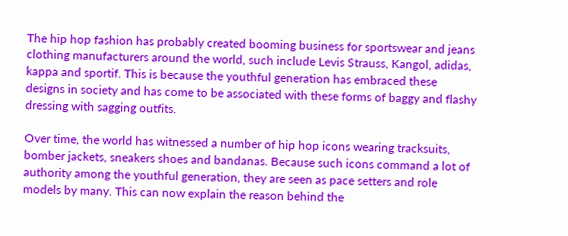The hip hop fashion has probably created booming business for sportswear and jeans clothing manufacturers around the world, such include Levis Strauss, Kangol, adidas, kappa and sportif. This is because the youthful generation has embraced these designs in society and has come to be associated with these forms of baggy and flashy dressing with sagging outfits.

Over time, the world has witnessed a number of hip hop icons wearing tracksuits, bomber jackets, sneakers shoes and bandanas. Because such icons command a lot of authority among the youthful generation, they are seen as pace setters and role models by many. This can now explain the reason behind the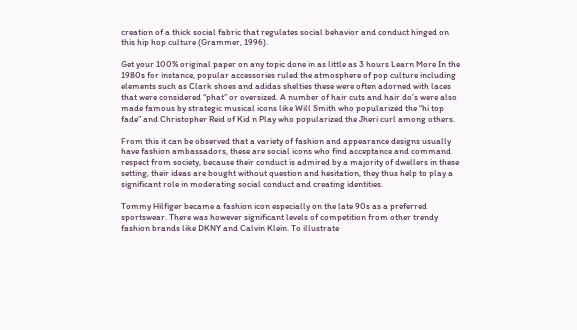creation of a thick social fabric that regulates social behavior and conduct hinged on this hip hop culture (Grammer, 1996).

Get your 100% original paper on any topic done in as little as 3 hours Learn More In the 1980s for instance, popular accessories ruled the atmosphere of pop culture including elements such as Clark shoes and adidas shelties these were often adorned with laces that were considered “phat” or oversized. A number of hair cuts and hair do’s were also made famous by strategic musical icons like Will Smith who popularized the “hi top fade” and Christopher Reid of Kid n Play who popularized the Jheri curl among others.

From this it can be observed that a variety of fashion and appearance designs usually have fashion ambassadors, these are social icons who find acceptance and command respect from society, because their conduct is admired by a majority of dwellers in these setting, their ideas are bought without question and hesitation, they thus help to play a significant role in moderating social conduct and creating identities.

Tommy Hilfiger became a fashion icon especially on the late 90s as a preferred sportswear. There was however significant levels of competition from other trendy fashion brands like DKNY and Calvin Klein. To illustrate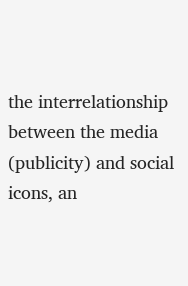the interrelationship between the media (publicity) and social icons, an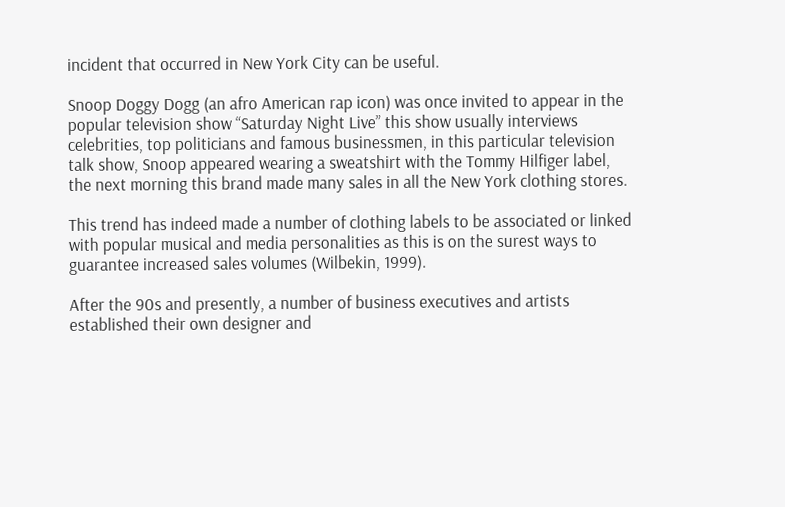incident that occurred in New York City can be useful.

Snoop Doggy Dogg (an afro American rap icon) was once invited to appear in the popular television show “Saturday Night Live” this show usually interviews celebrities, top politicians and famous businessmen, in this particular television talk show, Snoop appeared wearing a sweatshirt with the Tommy Hilfiger label, the next morning this brand made many sales in all the New York clothing stores.

This trend has indeed made a number of clothing labels to be associated or linked with popular musical and media personalities as this is on the surest ways to guarantee increased sales volumes (Wilbekin, 1999).

After the 90s and presently, a number of business executives and artists established their own designer and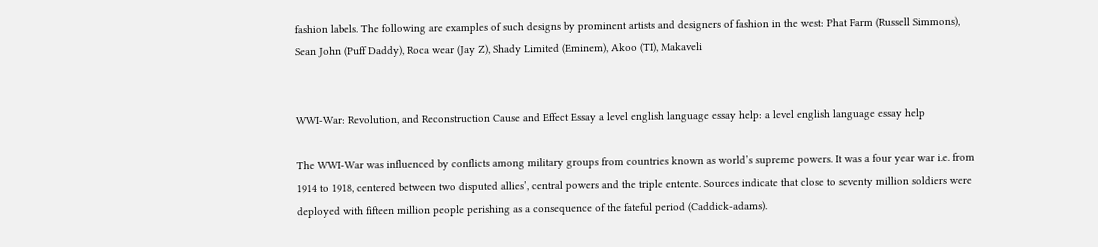fashion labels. The following are examples of such designs by prominent artists and designers of fashion in the west: Phat Farm (Russell Simmons), Sean John (Puff Daddy), Roca wear (Jay Z), Shady Limited (Eminem), Akoo (TI), Makaveli


WWI-War: Revolution, and Reconstruction Cause and Effect Essay a level english language essay help: a level english language essay help

The WWI-War was influenced by conflicts among military groups from countries known as world’s supreme powers. It was a four year war i.e. from 1914 to 1918, centered between two disputed allies’, central powers and the triple entente. Sources indicate that close to seventy million soldiers were deployed with fifteen million people perishing as a consequence of the fateful period (Caddick-adams).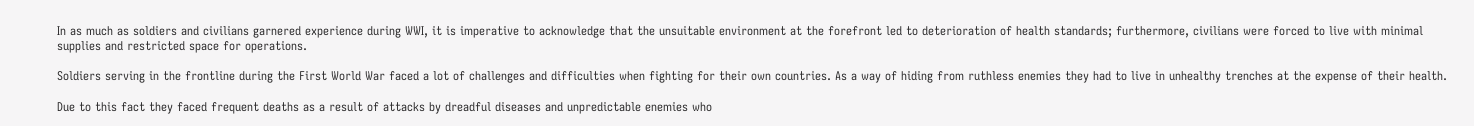In as much as soldiers and civilians garnered experience during WWI, it is imperative to acknowledge that the unsuitable environment at the forefront led to deterioration of health standards; furthermore, civilians were forced to live with minimal supplies and restricted space for operations.

Soldiers serving in the frontline during the First World War faced a lot of challenges and difficulties when fighting for their own countries. As a way of hiding from ruthless enemies they had to live in unhealthy trenches at the expense of their health.

Due to this fact they faced frequent deaths as a result of attacks by dreadful diseases and unpredictable enemies who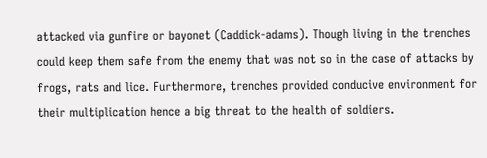attacked via gunfire or bayonet (Caddick-adams). Though living in the trenches could keep them safe from the enemy that was not so in the case of attacks by frogs, rats and lice. Furthermore, trenches provided conducive environment for their multiplication hence a big threat to the health of soldiers.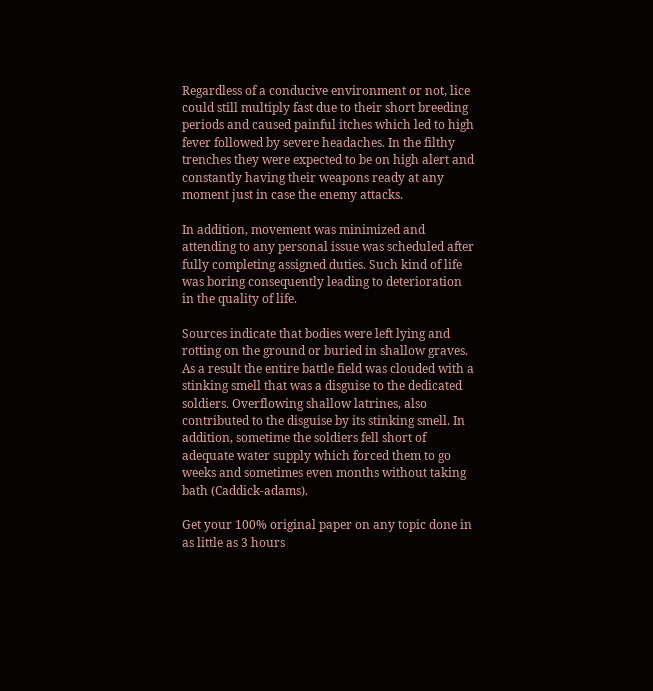Regardless of a conducive environment or not, lice could still multiply fast due to their short breeding periods and caused painful itches which led to high fever followed by severe headaches. In the filthy trenches they were expected to be on high alert and constantly having their weapons ready at any moment just in case the enemy attacks.

In addition, movement was minimized and attending to any personal issue was scheduled after fully completing assigned duties. Such kind of life was boring consequently leading to deterioration in the quality of life.

Sources indicate that bodies were left lying and rotting on the ground or buried in shallow graves. As a result the entire battle field was clouded with a stinking smell that was a disguise to the dedicated soldiers. Overflowing shallow latrines, also contributed to the disguise by its stinking smell. In addition, sometime the soldiers fell short of adequate water supply which forced them to go weeks and sometimes even months without taking bath (Caddick-adams).

Get your 100% original paper on any topic done in as little as 3 hours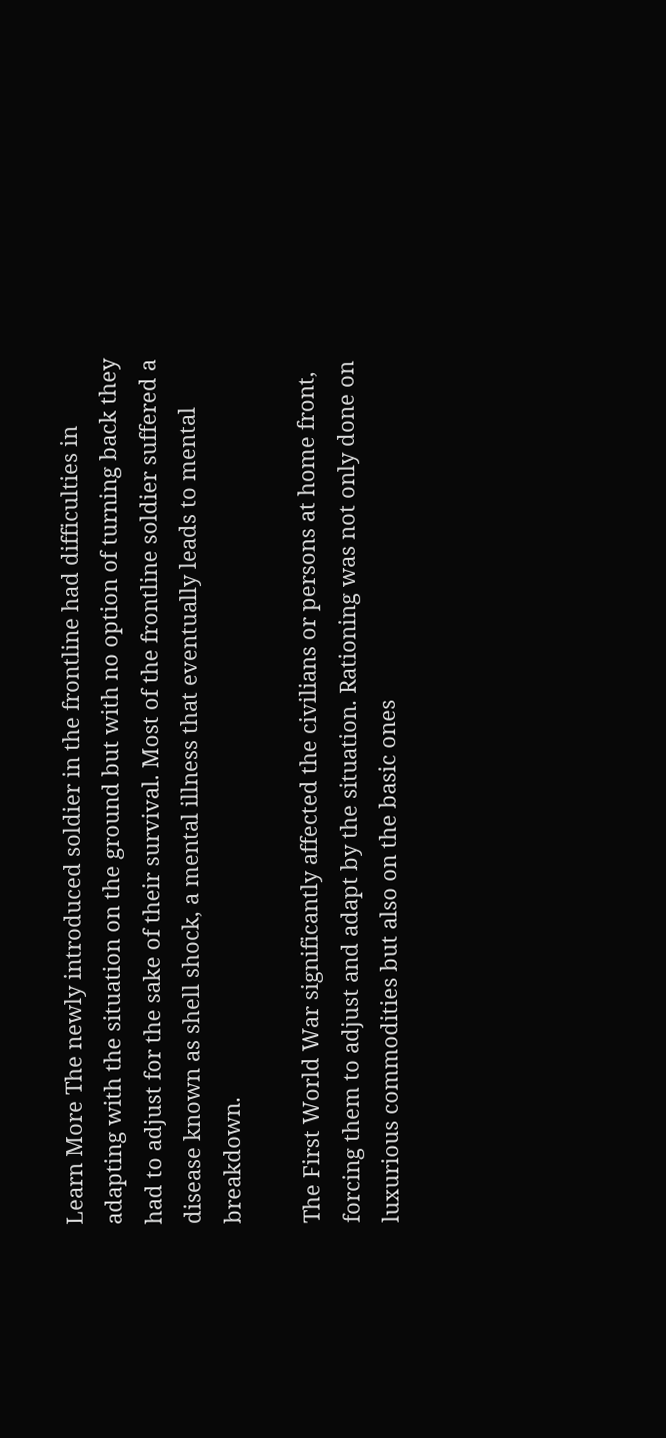Learn More The newly introduced soldier in the frontline had difficulties in adapting with the situation on the ground but with no option of turning back they had to adjust for the sake of their survival. Most of the frontline soldier suffered a disease known as shell shock, a mental illness that eventually leads to mental breakdown.

The First World War significantly affected the civilians or persons at home front, forcing them to adjust and adapt by the situation. Rationing was not only done on luxurious commodities but also on the basic ones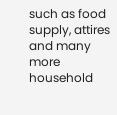such as food supply, attires and many more household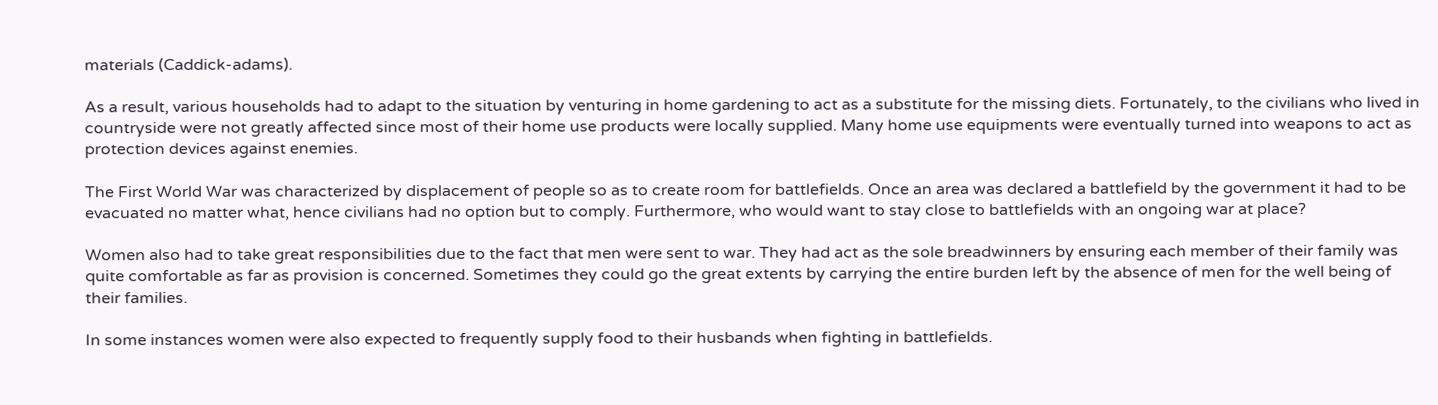materials (Caddick-adams).

As a result, various households had to adapt to the situation by venturing in home gardening to act as a substitute for the missing diets. Fortunately, to the civilians who lived in countryside were not greatly affected since most of their home use products were locally supplied. Many home use equipments were eventually turned into weapons to act as protection devices against enemies.

The First World War was characterized by displacement of people so as to create room for battlefields. Once an area was declared a battlefield by the government it had to be evacuated no matter what, hence civilians had no option but to comply. Furthermore, who would want to stay close to battlefields with an ongoing war at place?

Women also had to take great responsibilities due to the fact that men were sent to war. They had act as the sole breadwinners by ensuring each member of their family was quite comfortable as far as provision is concerned. Sometimes they could go the great extents by carrying the entire burden left by the absence of men for the well being of their families.

In some instances women were also expected to frequently supply food to their husbands when fighting in battlefields.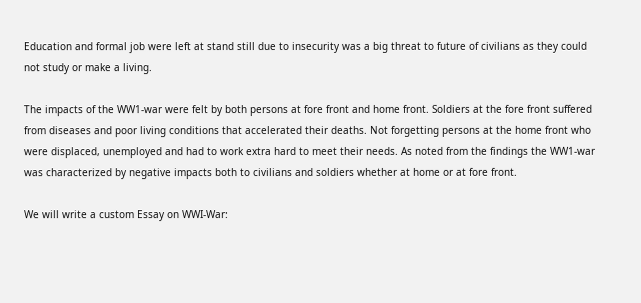Education and formal job were left at stand still due to insecurity was a big threat to future of civilians as they could not study or make a living.

The impacts of the WW1-war were felt by both persons at fore front and home front. Soldiers at the fore front suffered from diseases and poor living conditions that accelerated their deaths. Not forgetting persons at the home front who were displaced, unemployed and had to work extra hard to meet their needs. As noted from the findings the WW1-war was characterized by negative impacts both to civilians and soldiers whether at home or at fore front.

We will write a custom Essay on WWI-War: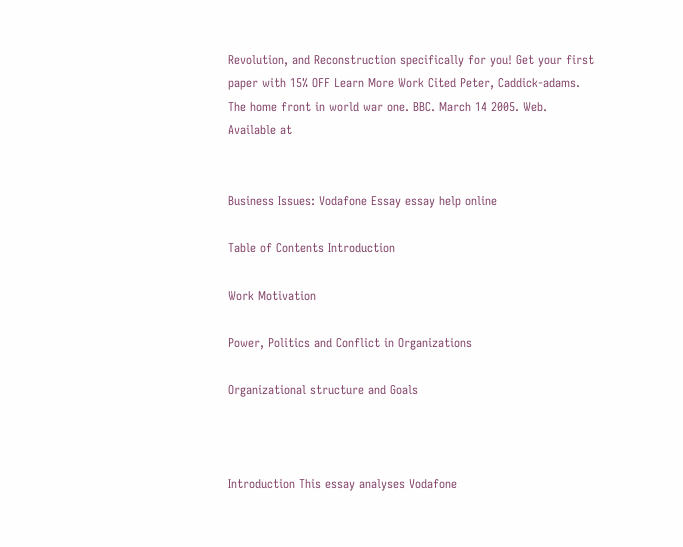Revolution, and Reconstruction specifically for you! Get your first paper with 15% OFF Learn More Work Cited Peter, Caddick-adams. The home front in world war one. BBC. March 14 2005. Web. Available at


Business Issues: Vodafone Essay essay help online

Table of Contents Introduction

Work Motivation

Power, Politics and Conflict in Organizations

Organizational structure and Goals



Introduction This essay analyses Vodafone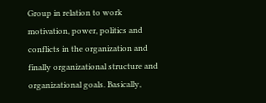Group in relation to work motivation, power, politics and conflicts in the organization and finally organizational structure and organizational goals. Basically,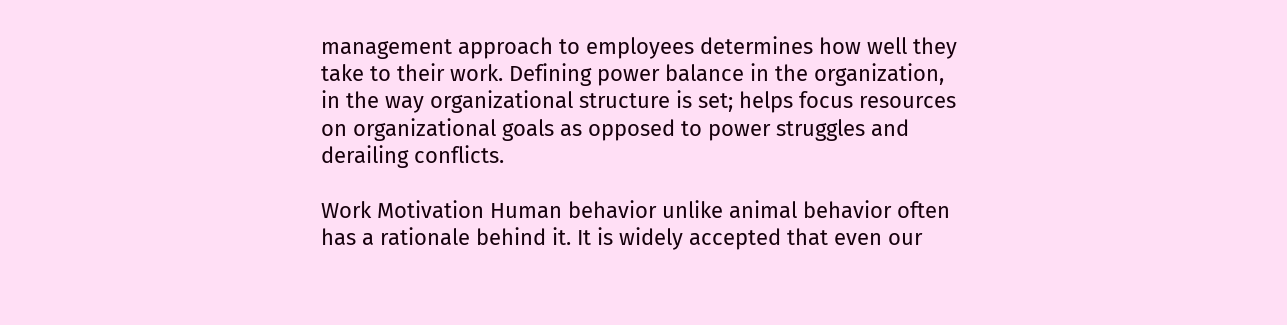management approach to employees determines how well they take to their work. Defining power balance in the organization, in the way organizational structure is set; helps focus resources on organizational goals as opposed to power struggles and derailing conflicts.

Work Motivation Human behavior unlike animal behavior often has a rationale behind it. It is widely accepted that even our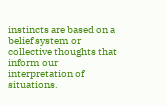instincts are based on a belief system or collective thoughts that inform our interpretation of situations.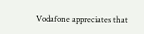Vodafone appreciates that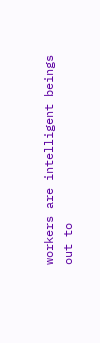workers are intelligent beings out to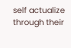self actualize through their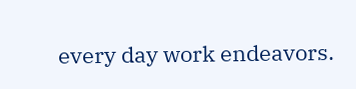every day work endeavors.